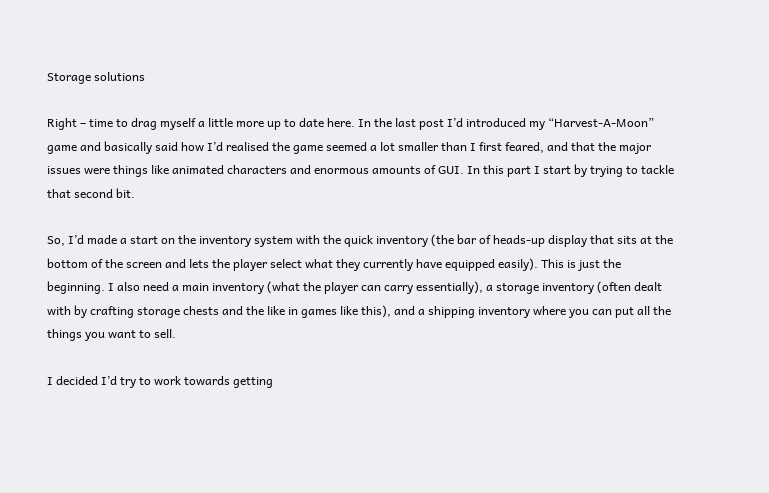Storage solutions

Right – time to drag myself a little more up to date here. In the last post I’d introduced my “Harvest-A-Moon” game and basically said how I’d realised the game seemed a lot smaller than I first feared, and that the major issues were things like animated characters and enormous amounts of GUI. In this part I start by trying to tackle that second bit.

So, I’d made a start on the inventory system with the quick inventory (the bar of heads-up display that sits at the bottom of the screen and lets the player select what they currently have equipped easily). This is just the beginning. I also need a main inventory (what the player can carry essentially), a storage inventory (often dealt with by crafting storage chests and the like in games like this), and a shipping inventory where you can put all the things you want to sell.

I decided I’d try to work towards getting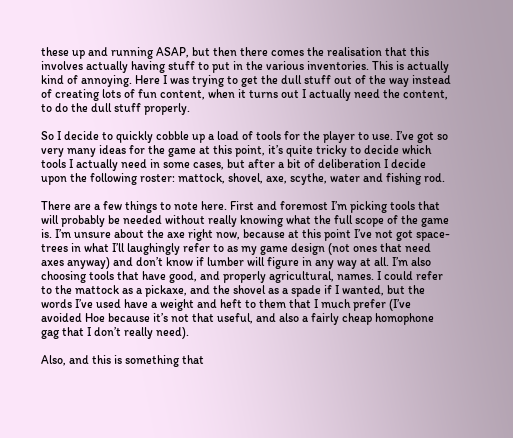these up and running ASAP, but then there comes the realisation that this involves actually having stuff to put in the various inventories. This is actually kind of annoying. Here I was trying to get the dull stuff out of the way instead of creating lots of fun content, when it turns out I actually need the content, to do the dull stuff properly.

So I decide to quickly cobble up a load of tools for the player to use. I’ve got so very many ideas for the game at this point, it’s quite tricky to decide which tools I actually need in some cases, but after a bit of deliberation I decide upon the following roster: mattock, shovel, axe, scythe, water and fishing rod.

There are a few things to note here. First and foremost I’m picking tools that will probably be needed without really knowing what the full scope of the game is. I’m unsure about the axe right now, because at this point I’ve not got space-trees in what I’ll laughingly refer to as my game design (not ones that need axes anyway) and don’t know if lumber will figure in any way at all. I’m also choosing tools that have good, and properly agricultural, names. I could refer to the mattock as a pickaxe, and the shovel as a spade if I wanted, but the words I’ve used have a weight and heft to them that I much prefer (I’ve avoided Hoe because it’s not that useful, and also a fairly cheap homophone gag that I don’t really need).

Also, and this is something that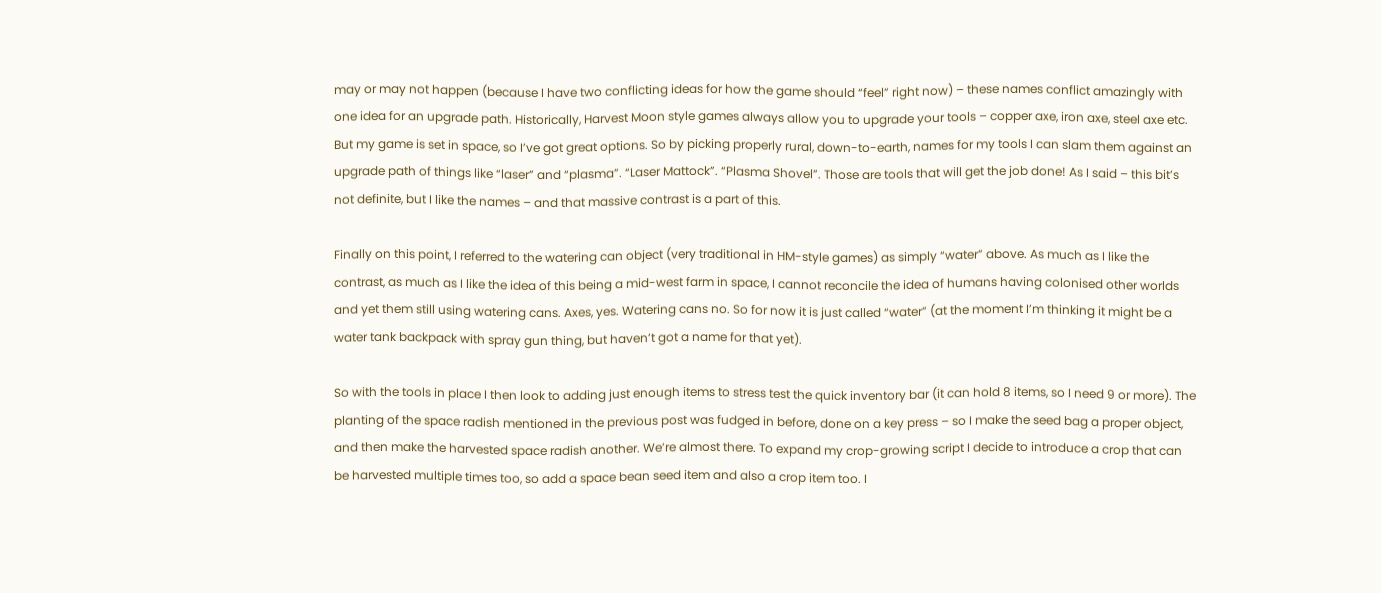may or may not happen (because I have two conflicting ideas for how the game should “feel” right now) – these names conflict amazingly with one idea for an upgrade path. Historically, Harvest Moon style games always allow you to upgrade your tools – copper axe, iron axe, steel axe etc. But my game is set in space, so I’ve got great options. So by picking properly rural, down-to-earth, names for my tools I can slam them against an upgrade path of things like “laser” and “plasma”. “Laser Mattock”. “Plasma Shovel”. Those are tools that will get the job done! As I said – this bit’s not definite, but I like the names – and that massive contrast is a part of this.

Finally on this point, I referred to the watering can object (very traditional in HM-style games) as simply “water” above. As much as I like the contrast, as much as I like the idea of this being a mid-west farm in space, I cannot reconcile the idea of humans having colonised other worlds and yet them still using watering cans. Axes, yes. Watering cans no. So for now it is just called “water” (at the moment I’m thinking it might be a water tank backpack with spray gun thing, but haven’t got a name for that yet).

So with the tools in place I then look to adding just enough items to stress test the quick inventory bar (it can hold 8 items, so I need 9 or more). The planting of the space radish mentioned in the previous post was fudged in before, done on a key press – so I make the seed bag a proper object, and then make the harvested space radish another. We’re almost there. To expand my crop-growing script I decide to introduce a crop that can be harvested multiple times too, so add a space bean seed item and also a crop item too. I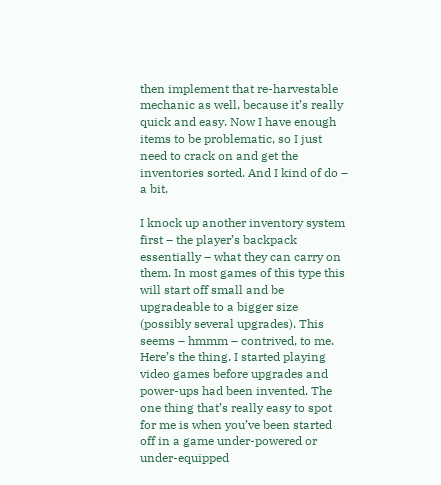then implement that re-harvestable mechanic as well, because it’s really quick and easy. Now I have enough items to be problematic, so I just need to crack on and get the inventories sorted. And I kind of do – a bit.

I knock up another inventory system first – the player’s backpack essentially – what they can carry on them. In most games of this type this will start off small and be upgradeable to a bigger size (possibly several upgrades). This seems – hmmm – contrived, to me. Here’s the thing. I started playing video games before upgrades and power-ups had been invented. The one thing that’s really easy to spot for me is when you’ve been started off in a game under-powered or under-equipped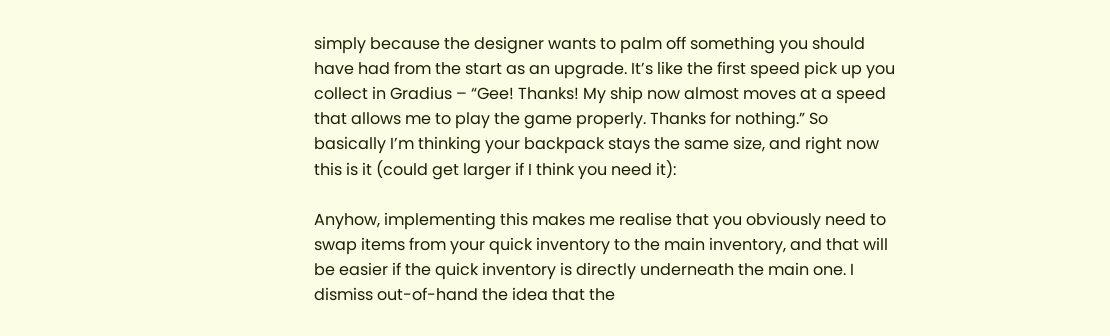simply because the designer wants to palm off something you should have had from the start as an upgrade. It’s like the first speed pick up you collect in Gradius – “Gee! Thanks! My ship now almost moves at a speed that allows me to play the game properly. Thanks for nothing.” So basically I’m thinking your backpack stays the same size, and right now this is it (could get larger if I think you need it):

Anyhow, implementing this makes me realise that you obviously need to swap items from your quick inventory to the main inventory, and that will be easier if the quick inventory is directly underneath the main one. I dismiss out-of-hand the idea that the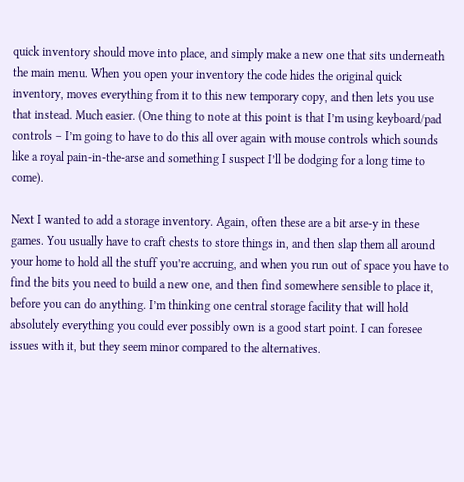quick inventory should move into place, and simply make a new one that sits underneath the main menu. When you open your inventory the code hides the original quick inventory, moves everything from it to this new temporary copy, and then lets you use that instead. Much easier. (One thing to note at this point is that I’m using keyboard/pad controls – I’m going to have to do this all over again with mouse controls which sounds like a royal pain-in-the-arse and something I suspect I’ll be dodging for a long time to come).

Next I wanted to add a storage inventory. Again, often these are a bit arse-y in these games. You usually have to craft chests to store things in, and then slap them all around your home to hold all the stuff you’re accruing, and when you run out of space you have to find the bits you need to build a new one, and then find somewhere sensible to place it, before you can do anything. I’m thinking one central storage facility that will hold absolutely everything you could ever possibly own is a good start point. I can foresee issues with it, but they seem minor compared to the alternatives.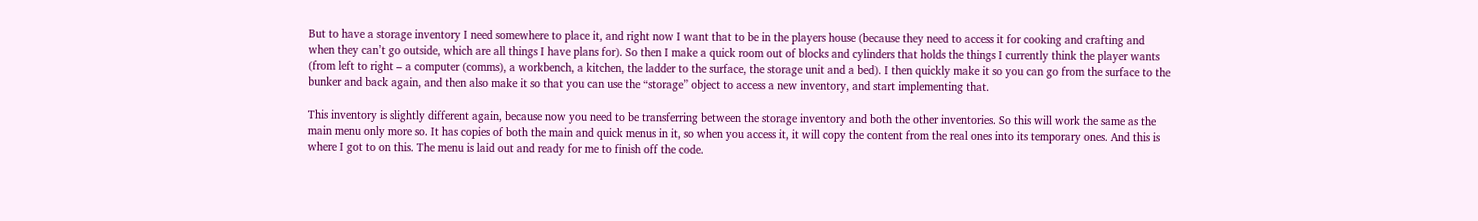But to have a storage inventory I need somewhere to place it, and right now I want that to be in the players house (because they need to access it for cooking and crafting and when they can’t go outside, which are all things I have plans for). So then I make a quick room out of blocks and cylinders that holds the things I currently think the player wants (from left to right – a computer (comms), a workbench, a kitchen, the ladder to the surface, the storage unit and a bed). I then quickly make it so you can go from the surface to the bunker and back again, and then also make it so that you can use the “storage” object to access a new inventory, and start implementing that.

This inventory is slightly different again, because now you need to be transferring between the storage inventory and both the other inventories. So this will work the same as the main menu only more so. It has copies of both the main and quick menus in it, so when you access it, it will copy the content from the real ones into its temporary ones. And this is where I got to on this. The menu is laid out and ready for me to finish off the code.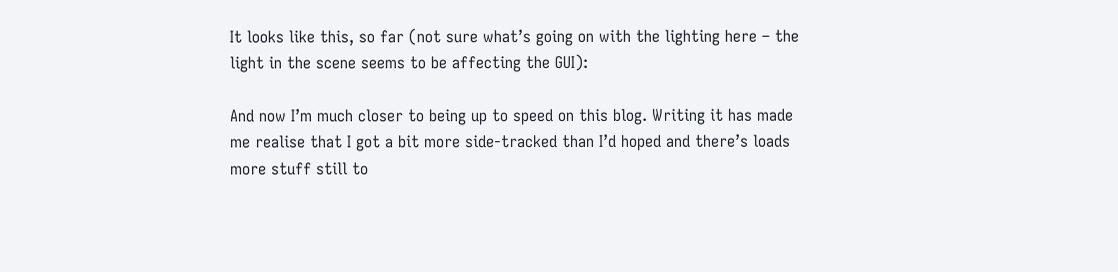It looks like this, so far (not sure what’s going on with the lighting here – the light in the scene seems to be affecting the GUI):

And now I’m much closer to being up to speed on this blog. Writing it has made me realise that I got a bit more side-tracked than I’d hoped and there’s loads more stuff still to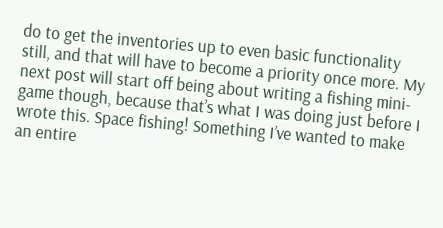do to get the inventories up to even basic functionality still, and that will have to become a priority once more. My next post will start off being about writing a fishing mini-game though, because that’s what I was doing just before I wrote this. Space fishing! Something I’ve wanted to make an entire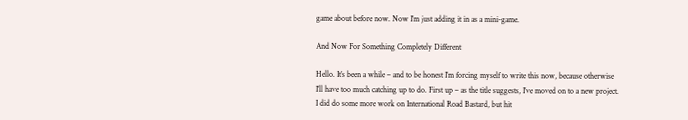game about before now. Now I’m just adding it in as a mini-game.

And Now For Something Completely Different

Hello. It’s been a while – and to be honest I’m forcing myself to write this now, because otherwise I’ll have too much catching up to do. First up – as the title suggests, I’ve moved on to a new project. I did do some more work on International Road Bastard, but hit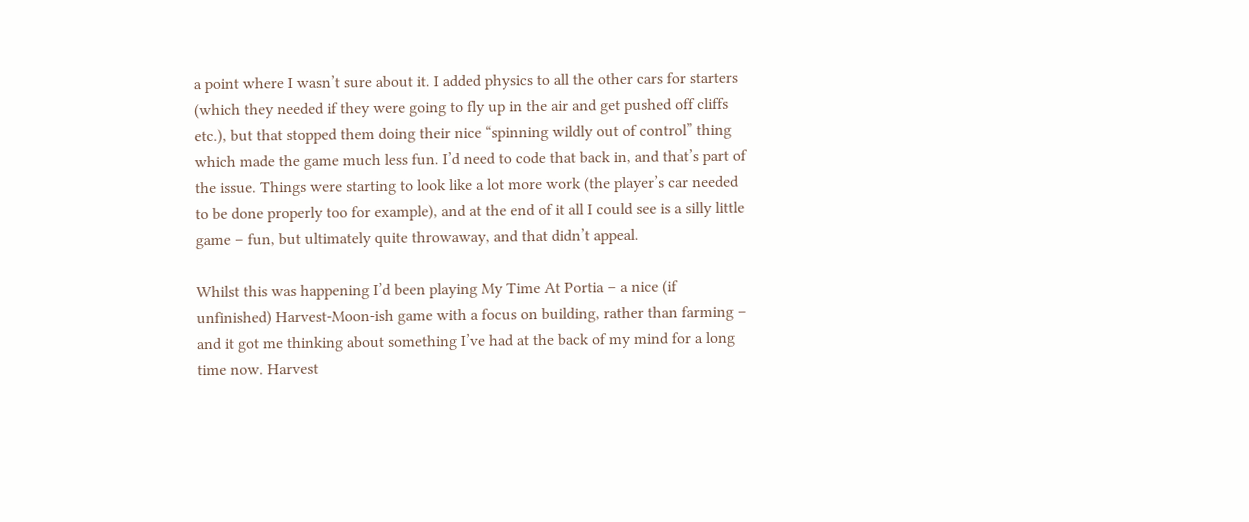a point where I wasn’t sure about it. I added physics to all the other cars for starters (which they needed if they were going to fly up in the air and get pushed off cliffs etc.), but that stopped them doing their nice “spinning wildly out of control” thing which made the game much less fun. I’d need to code that back in, and that’s part of the issue. Things were starting to look like a lot more work (the player’s car needed to be done properly too for example), and at the end of it all I could see is a silly little game – fun, but ultimately quite throwaway, and that didn’t appeal.

Whilst this was happening I’d been playing My Time At Portia – a nice (if unfinished) Harvest-Moon-ish game with a focus on building, rather than farming – and it got me thinking about something I’ve had at the back of my mind for a long time now. Harvest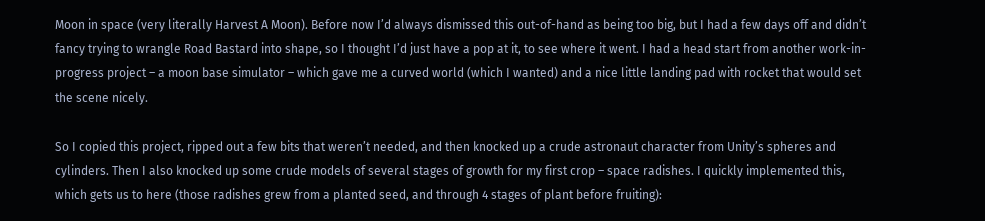Moon in space (very literally Harvest A Moon). Before now I’d always dismissed this out-of-hand as being too big, but I had a few days off and didn’t fancy trying to wrangle Road Bastard into shape, so I thought I’d just have a pop at it, to see where it went. I had a head start from another work-in-progress project – a moon base simulator – which gave me a curved world (which I wanted) and a nice little landing pad with rocket that would set the scene nicely.

So I copied this project, ripped out a few bits that weren’t needed, and then knocked up a crude astronaut character from Unity’s spheres and cylinders. Then I also knocked up some crude models of several stages of growth for my first crop – space radishes. I quickly implemented this, which gets us to here (those radishes grew from a planted seed, and through 4 stages of plant before fruiting):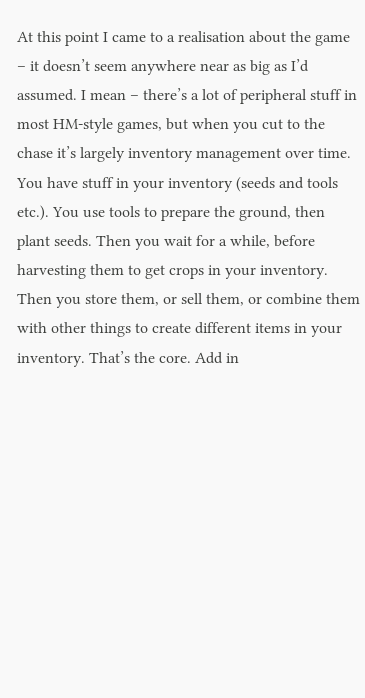At this point I came to a realisation about the game – it doesn’t seem anywhere near as big as I’d assumed. I mean – there’s a lot of peripheral stuff in most HM-style games, but when you cut to the chase it’s largely inventory management over time. You have stuff in your inventory (seeds and tools etc.). You use tools to prepare the ground, then plant seeds. Then you wait for a while, before harvesting them to get crops in your inventory. Then you store them, or sell them, or combine them with other things to create different items in your inventory. That’s the core. Add in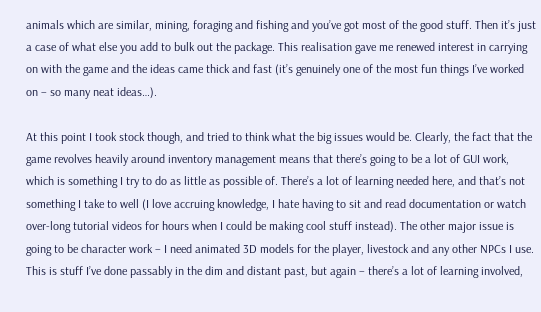animals which are similar, mining, foraging and fishing and you’ve got most of the good stuff. Then it’s just a case of what else you add to bulk out the package. This realisation gave me renewed interest in carrying on with the game and the ideas came thick and fast (it’s genuinely one of the most fun things I’ve worked on – so many neat ideas…).

At this point I took stock though, and tried to think what the big issues would be. Clearly, the fact that the game revolves heavily around inventory management means that there’s going to be a lot of GUI work, which is something I try to do as little as possible of. There’s a lot of learning needed here, and that’s not something I take to well (I love accruing knowledge, I hate having to sit and read documentation or watch over-long tutorial videos for hours when I could be making cool stuff instead). The other major issue is going to be character work – I need animated 3D models for the player, livestock and any other NPCs I use. This is stuff I’ve done passably in the dim and distant past, but again – there’s a lot of learning involved,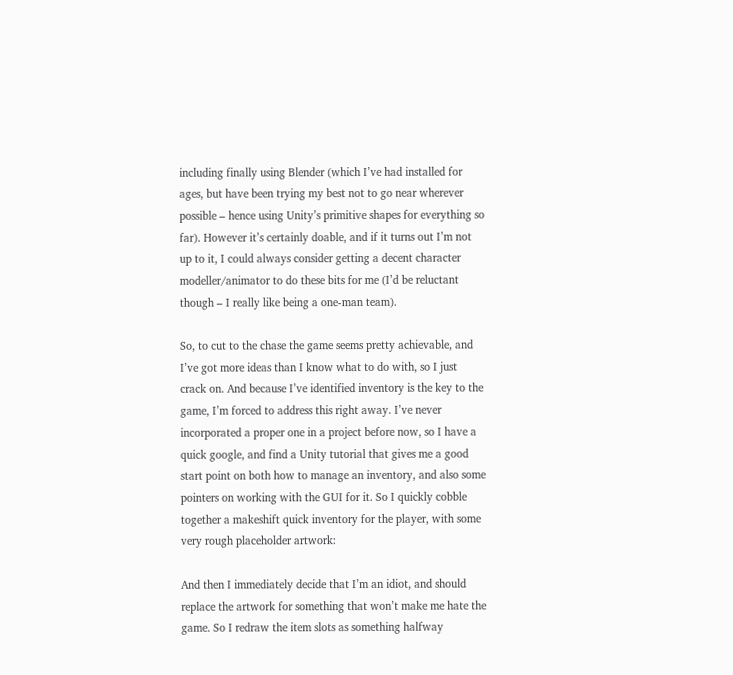including finally using Blender (which I’ve had installed for ages, but have been trying my best not to go near wherever possible – hence using Unity’s primitive shapes for everything so far). However it’s certainly doable, and if it turns out I’m not up to it, I could always consider getting a decent character modeller/animator to do these bits for me (I’d be reluctant though – I really like being a one-man team).

So, to cut to the chase the game seems pretty achievable, and I’ve got more ideas than I know what to do with, so I just crack on. And because I’ve identified inventory is the key to the game, I’m forced to address this right away. I’ve never incorporated a proper one in a project before now, so I have a quick google, and find a Unity tutorial that gives me a good start point on both how to manage an inventory, and also some pointers on working with the GUI for it. So I quickly cobble together a makeshift quick inventory for the player, with some very rough placeholder artwork:

And then I immediately decide that I’m an idiot, and should replace the artwork for something that won’t make me hate the game. So I redraw the item slots as something halfway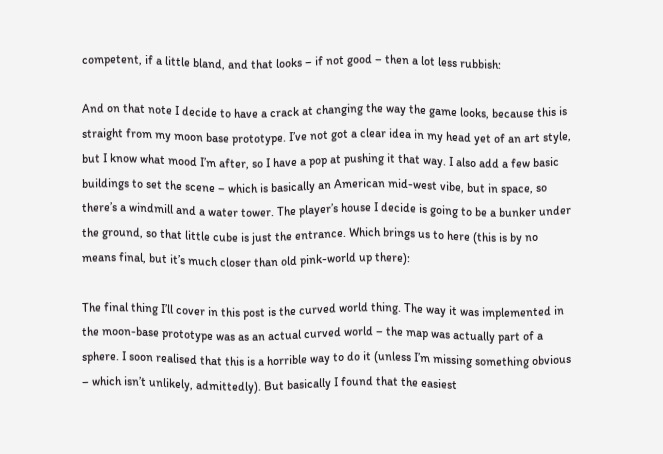competent, if a little bland, and that looks – if not good – then a lot less rubbish:

And on that note I decide to have a crack at changing the way the game looks, because this is straight from my moon base prototype. I’ve not got a clear idea in my head yet of an art style, but I know what mood I’m after, so I have a pop at pushing it that way. I also add a few basic buildings to set the scene – which is basically an American mid-west vibe, but in space, so there’s a windmill and a water tower. The player’s house I decide is going to be a bunker under the ground, so that little cube is just the entrance. Which brings us to here (this is by no means final, but it’s much closer than old pink-world up there):

The final thing I’ll cover in this post is the curved world thing. The way it was implemented in the moon-base prototype was as an actual curved world – the map was actually part of a sphere. I soon realised that this is a horrible way to do it (unless I’m missing something obvious – which isn’t unlikely, admittedly). But basically I found that the easiest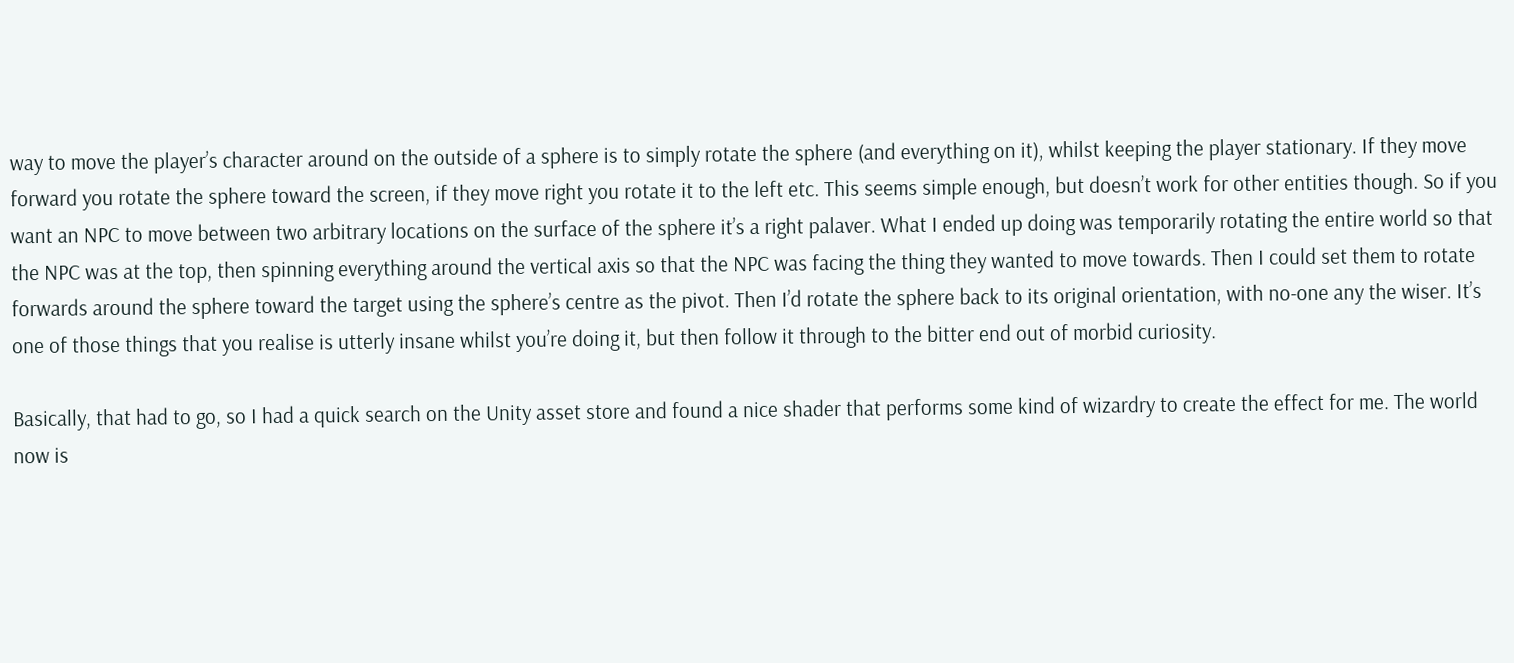way to move the player’s character around on the outside of a sphere is to simply rotate the sphere (and everything on it), whilst keeping the player stationary. If they move forward you rotate the sphere toward the screen, if they move right you rotate it to the left etc. This seems simple enough, but doesn’t work for other entities though. So if you want an NPC to move between two arbitrary locations on the surface of the sphere it’s a right palaver. What I ended up doing was temporarily rotating the entire world so that the NPC was at the top, then spinning everything around the vertical axis so that the NPC was facing the thing they wanted to move towards. Then I could set them to rotate forwards around the sphere toward the target using the sphere’s centre as the pivot. Then I’d rotate the sphere back to its original orientation, with no-one any the wiser. It’s one of those things that you realise is utterly insane whilst you’re doing it, but then follow it through to the bitter end out of morbid curiosity.

Basically, that had to go, so I had a quick search on the Unity asset store and found a nice shader that performs some kind of wizardry to create the effect for me. The world now is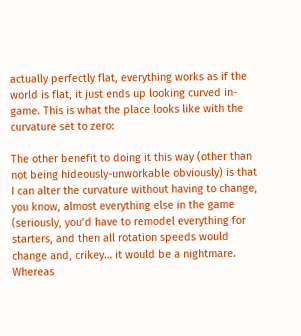actually perfectly flat, everything works as if the world is flat, it just ends up looking curved in-game. This is what the place looks like with the curvature set to zero:

The other benefit to doing it this way (other than not being hideously-unworkable obviously) is that I can alter the curvature without having to change, you know, almost everything else in the game (seriously, you’d have to remodel everything for starters, and then all rotation speeds would change and, crikey… it would be a nightmare. Whereas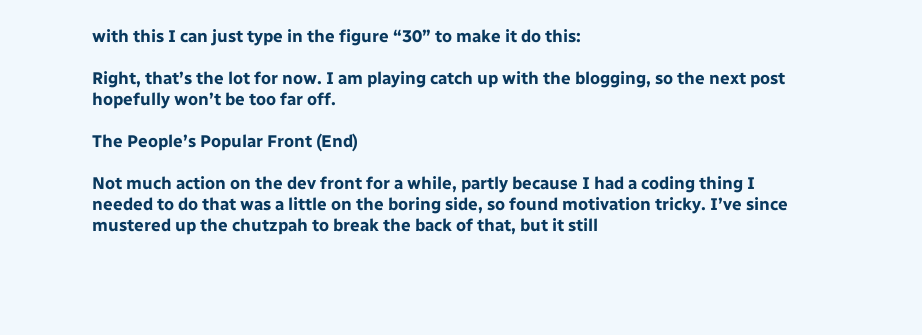with this I can just type in the figure “30” to make it do this:

Right, that’s the lot for now. I am playing catch up with the blogging, so the next post hopefully won’t be too far off.

The People’s Popular Front (End)

Not much action on the dev front for a while, partly because I had a coding thing I needed to do that was a little on the boring side, so found motivation tricky. I’ve since mustered up the chutzpah to break the back of that, but it still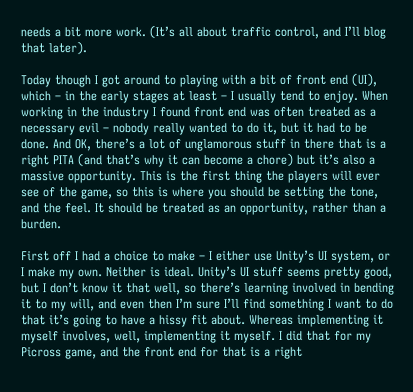needs a bit more work. (It’s all about traffic control, and I’ll blog that later).

Today though I got around to playing with a bit of front end (UI), which – in the early stages at least – I usually tend to enjoy. When working in the industry I found front end was often treated as a necessary evil – nobody really wanted to do it, but it had to be done. And OK, there’s a lot of unglamorous stuff in there that is a right PITA (and that’s why it can become a chore) but it’s also a massive opportunity. This is the first thing the players will ever see of the game, so this is where you should be setting the tone, and the feel. It should be treated as an opportunity, rather than a burden.

First off I had a choice to make – I either use Unity’s UI system, or I make my own. Neither is ideal. Unity’s UI stuff seems pretty good, but I don’t know it that well, so there’s learning involved in bending it to my will, and even then I’m sure I’ll find something I want to do that it’s going to have a hissy fit about. Whereas implementing it myself involves, well, implementing it myself. I did that for my Picross game, and the front end for that is a right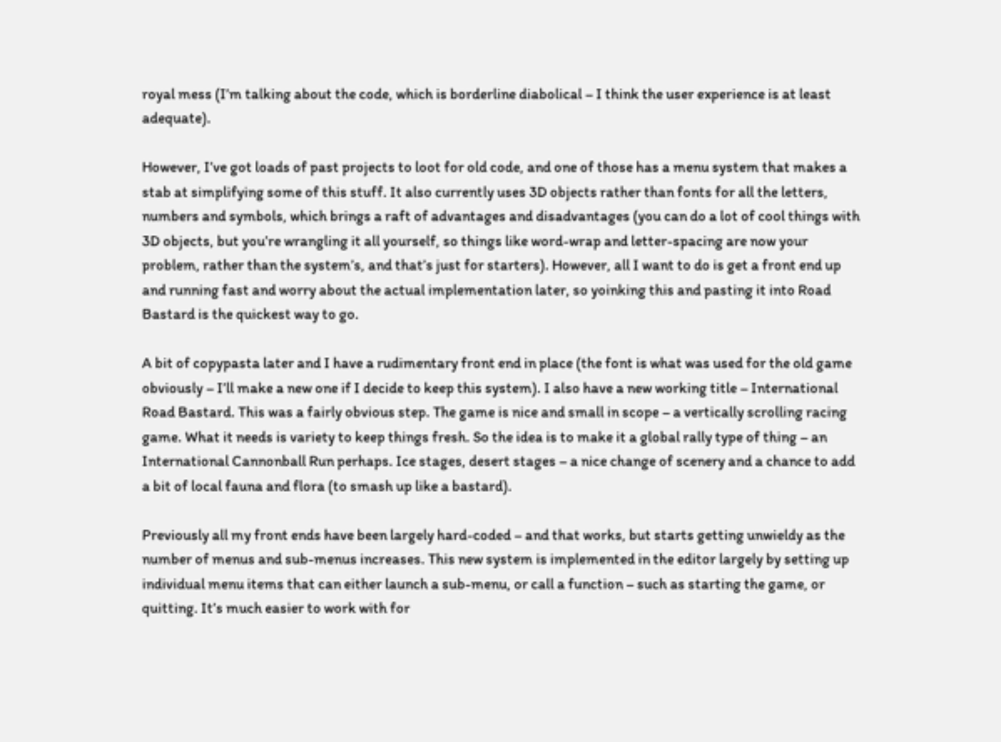royal mess (I’m talking about the code, which is borderline diabolical – I think the user experience is at least adequate).

However, I’ve got loads of past projects to loot for old code, and one of those has a menu system that makes a stab at simplifying some of this stuff. It also currently uses 3D objects rather than fonts for all the letters, numbers and symbols, which brings a raft of advantages and disadvantages (you can do a lot of cool things with 3D objects, but you’re wrangling it all yourself, so things like word-wrap and letter-spacing are now your problem, rather than the system’s, and that’s just for starters). However, all I want to do is get a front end up and running fast and worry about the actual implementation later, so yoinking this and pasting it into Road Bastard is the quickest way to go.

A bit of copypasta later and I have a rudimentary front end in place (the font is what was used for the old game obviously – I’ll make a new one if I decide to keep this system). I also have a new working title – International Road Bastard. This was a fairly obvious step. The game is nice and small in scope – a vertically scrolling racing game. What it needs is variety to keep things fresh. So the idea is to make it a global rally type of thing – an International Cannonball Run perhaps. Ice stages, desert stages – a nice change of scenery and a chance to add a bit of local fauna and flora (to smash up like a bastard).

Previously all my front ends have been largely hard-coded – and that works, but starts getting unwieldy as the number of menus and sub-menus increases. This new system is implemented in the editor largely by setting up individual menu items that can either launch a sub-menu, or call a function – such as starting the game, or quitting. It’s much easier to work with for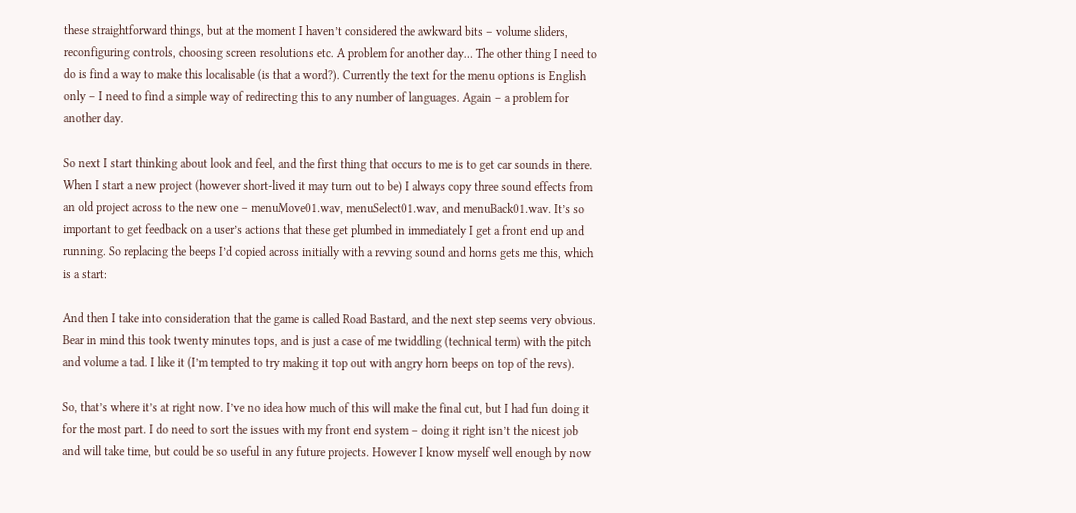these straightforward things, but at the moment I haven’t considered the awkward bits – volume sliders, reconfiguring controls, choosing screen resolutions etc. A problem for another day… The other thing I need to do is find a way to make this localisable (is that a word?). Currently the text for the menu options is English only – I need to find a simple way of redirecting this to any number of languages. Again – a problem for another day.

So next I start thinking about look and feel, and the first thing that occurs to me is to get car sounds in there. When I start a new project (however short-lived it may turn out to be) I always copy three sound effects from an old project across to the new one – menuMove01.wav, menuSelect01.wav, and menuBack01.wav. It’s so important to get feedback on a user’s actions that these get plumbed in immediately I get a front end up and running. So replacing the beeps I’d copied across initially with a revving sound and horns gets me this, which is a start:

And then I take into consideration that the game is called Road Bastard, and the next step seems very obvious. Bear in mind this took twenty minutes tops, and is just a case of me twiddling (technical term) with the pitch and volume a tad. I like it (I’m tempted to try making it top out with angry horn beeps on top of the revs).

So, that’s where it’s at right now. I’ve no idea how much of this will make the final cut, but I had fun doing it for the most part. I do need to sort the issues with my front end system – doing it right isn’t the nicest job and will take time, but could be so useful in any future projects. However I know myself well enough by now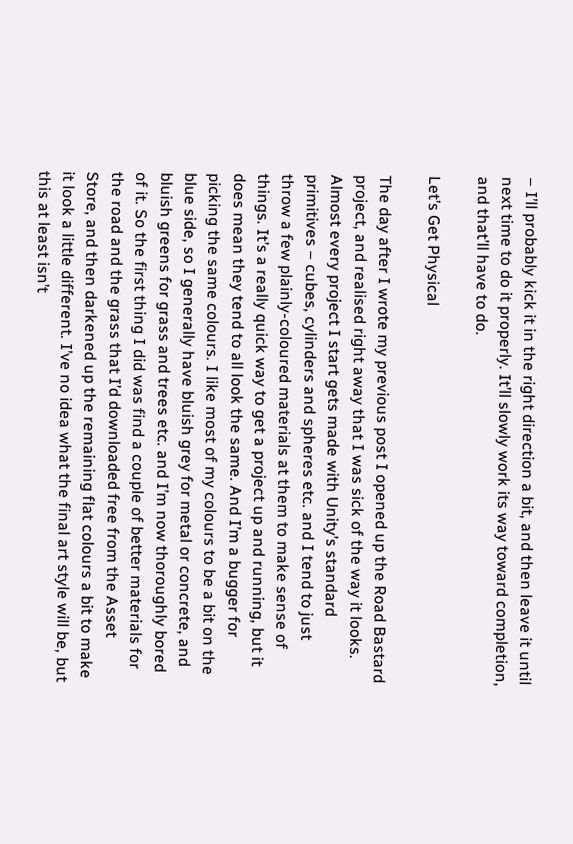– I’ll probably kick it in the right direction a bit, and then leave it until next time to do it properly. It’ll slowly work its way toward completion, and that’ll have to do.

Let’s Get Physical

The day after I wrote my previous post I opened up the Road Bastard project, and realised right away that I was sick of the way it looks. Almost every project I start gets made with Unity’s standard primitives – cubes, cylinders and spheres etc. and I tend to just throw a few plainly-coloured materials at them to make sense of things. It’s a really quick way to get a project up and running, but it does mean they tend to all look the same. And I’m a bugger for picking the same colours. I like most of my colours to be a bit on the blue side, so I generally have bluish grey for metal or concrete, and bluish greens for grass and trees etc. and I’m now thoroughly bored of it. So the first thing I did was find a couple of better materials for the road and the grass that I’d downloaded free from the Asset Store, and then darkened up the remaining flat colours a bit to make it look a little different. I’ve no idea what the final art style will be, but this at least isn’t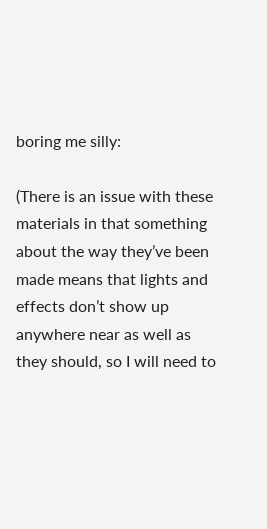boring me silly:

(There is an issue with these materials in that something about the way they’ve been made means that lights and effects don’t show up anywhere near as well as they should, so I will need to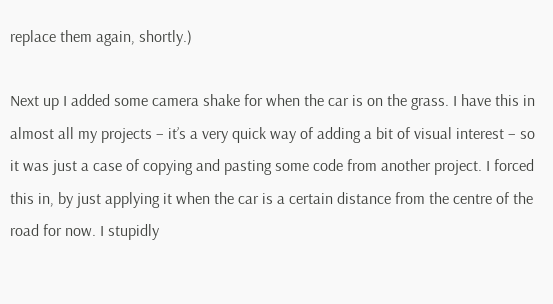replace them again, shortly.)

Next up I added some camera shake for when the car is on the grass. I have this in almost all my projects – it’s a very quick way of adding a bit of visual interest – so it was just a case of copying and pasting some code from another project. I forced this in, by just applying it when the car is a certain distance from the centre of the road for now. I stupidly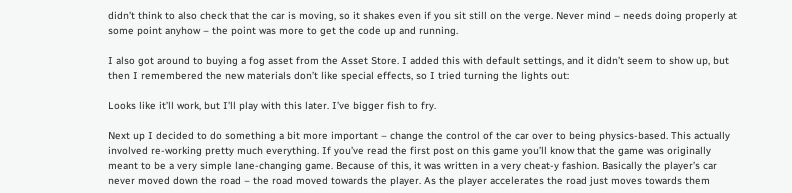didn’t think to also check that the car is moving, so it shakes even if you sit still on the verge. Never mind – needs doing properly at some point anyhow – the point was more to get the code up and running.

I also got around to buying a fog asset from the Asset Store. I added this with default settings, and it didn’t seem to show up, but then I remembered the new materials don’t like special effects, so I tried turning the lights out:

Looks like it’ll work, but I’ll play with this later. I’ve bigger fish to fry.

Next up I decided to do something a bit more important – change the control of the car over to being physics-based. This actually involved re-working pretty much everything. If you’ve read the first post on this game you’ll know that the game was originally meant to be a very simple lane-changing game. Because of this, it was written in a very cheat-y fashion. Basically the player’s car never moved down the road – the road moved towards the player. As the player accelerates the road just moves towards them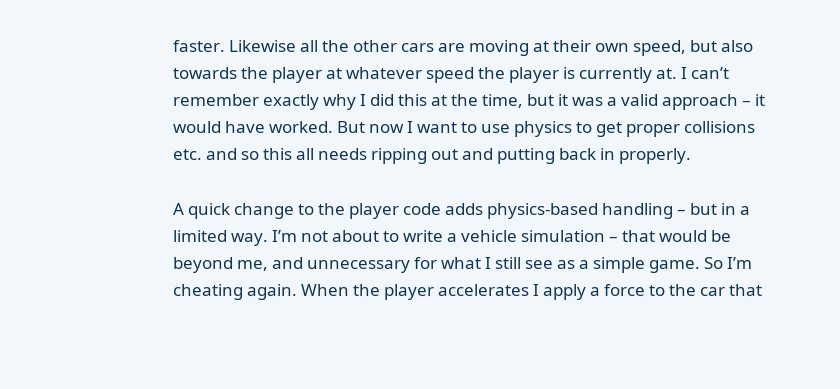faster. Likewise all the other cars are moving at their own speed, but also towards the player at whatever speed the player is currently at. I can’t remember exactly why I did this at the time, but it was a valid approach – it would have worked. But now I want to use physics to get proper collisions etc. and so this all needs ripping out and putting back in properly.

A quick change to the player code adds physics-based handling – but in a limited way. I’m not about to write a vehicle simulation – that would be beyond me, and unnecessary for what I still see as a simple game. So I’m cheating again. When the player accelerates I apply a force to the car that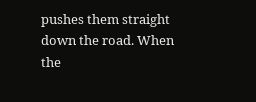pushes them straight down the road. When the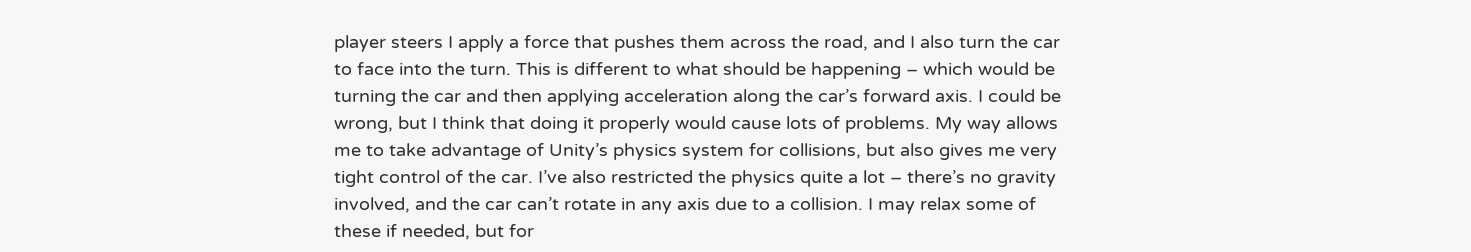player steers I apply a force that pushes them across the road, and I also turn the car to face into the turn. This is different to what should be happening – which would be turning the car and then applying acceleration along the car’s forward axis. I could be wrong, but I think that doing it properly would cause lots of problems. My way allows me to take advantage of Unity’s physics system for collisions, but also gives me very tight control of the car. I’ve also restricted the physics quite a lot – there’s no gravity involved, and the car can’t rotate in any axis due to a collision. I may relax some of these if needed, but for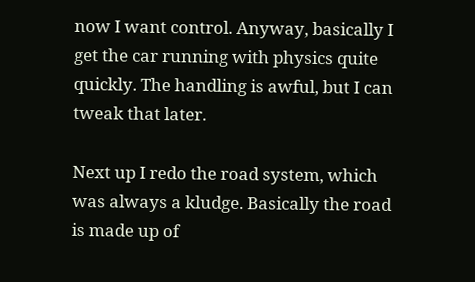now I want control. Anyway, basically I get the car running with physics quite quickly. The handling is awful, but I can tweak that later.

Next up I redo the road system, which was always a kludge. Basically the road is made up of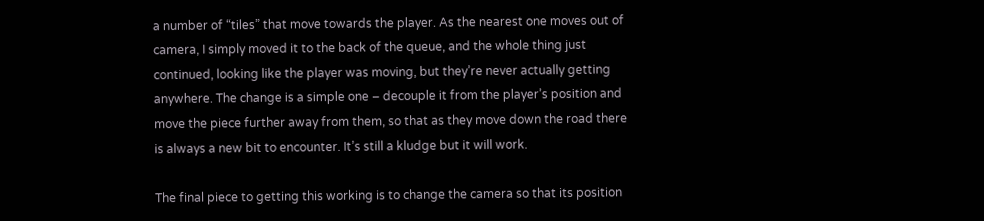a number of “tiles” that move towards the player. As the nearest one moves out of camera, I simply moved it to the back of the queue, and the whole thing just continued, looking like the player was moving, but they’re never actually getting anywhere. The change is a simple one – decouple it from the player’s position and move the piece further away from them, so that as they move down the road there is always a new bit to encounter. It’s still a kludge but it will work.

The final piece to getting this working is to change the camera so that its position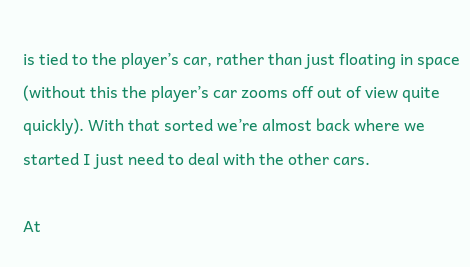is tied to the player’s car, rather than just floating in space (without this the player’s car zooms off out of view quite quickly). With that sorted we’re almost back where we started I just need to deal with the other cars.

At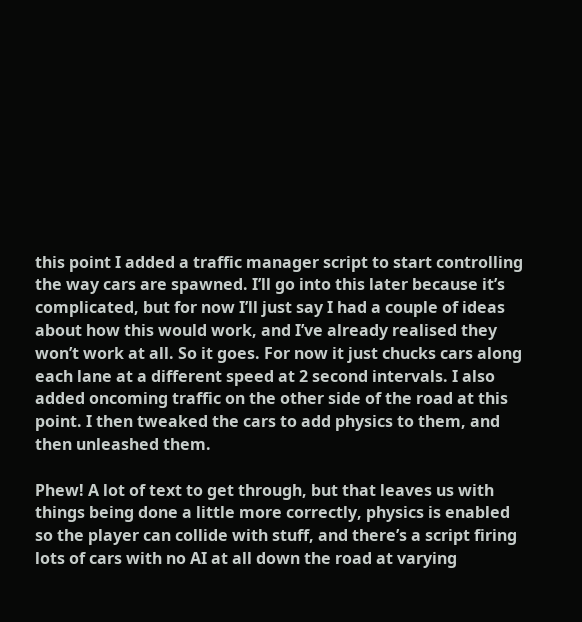this point I added a traffic manager script to start controlling the way cars are spawned. I’ll go into this later because it’s complicated, but for now I’ll just say I had a couple of ideas about how this would work, and I’ve already realised they won’t work at all. So it goes. For now it just chucks cars along each lane at a different speed at 2 second intervals. I also added oncoming traffic on the other side of the road at this point. I then tweaked the cars to add physics to them, and then unleashed them.

Phew! A lot of text to get through, but that leaves us with things being done a little more correctly, physics is enabled so the player can collide with stuff, and there’s a script firing lots of cars with no AI at all down the road at varying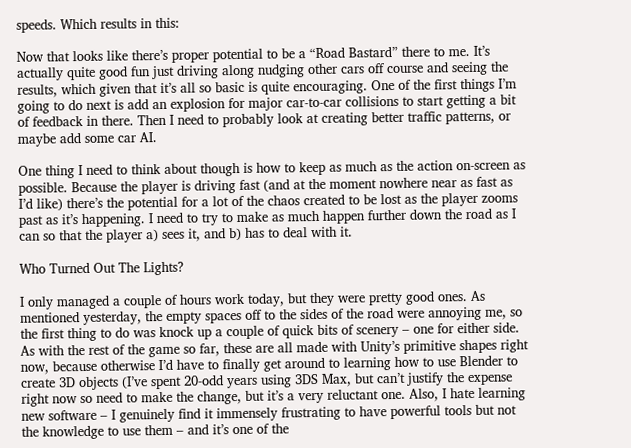speeds. Which results in this:

Now that looks like there’s proper potential to be a “Road Bastard” there to me. It’s actually quite good fun just driving along nudging other cars off course and seeing the results, which given that it’s all so basic is quite encouraging. One of the first things I’m going to do next is add an explosion for major car-to-car collisions to start getting a bit of feedback in there. Then I need to probably look at creating better traffic patterns, or maybe add some car AI.

One thing I need to think about though is how to keep as much as the action on-screen as possible. Because the player is driving fast (and at the moment nowhere near as fast as I’d like) there’s the potential for a lot of the chaos created to be lost as the player zooms past as it’s happening. I need to try to make as much happen further down the road as I can so that the player a) sees it, and b) has to deal with it.

Who Turned Out The Lights?

I only managed a couple of hours work today, but they were pretty good ones. As mentioned yesterday, the empty spaces off to the sides of the road were annoying me, so the first thing to do was knock up a couple of quick bits of scenery – one for either side. As with the rest of the game so far, these are all made with Unity’s primitive shapes right now, because otherwise I’d have to finally get around to learning how to use Blender to create 3D objects (I’ve spent 20-odd years using 3DS Max, but can’t justify the expense right now so need to make the change, but it’s a very reluctant one. Also, I hate learning new software – I genuinely find it immensely frustrating to have powerful tools but not the knowledge to use them – and it’s one of the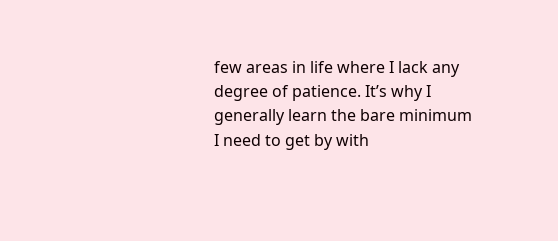few areas in life where I lack any degree of patience. It’s why I generally learn the bare minimum I need to get by with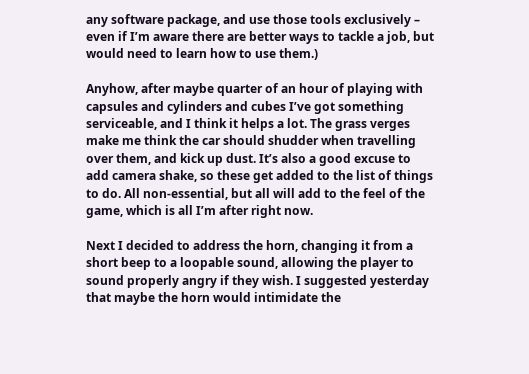any software package, and use those tools exclusively – even if I’m aware there are better ways to tackle a job, but would need to learn how to use them.)

Anyhow, after maybe quarter of an hour of playing with capsules and cylinders and cubes I’ve got something serviceable, and I think it helps a lot. The grass verges make me think the car should shudder when travelling over them, and kick up dust. It’s also a good excuse to add camera shake, so these get added to the list of things to do. All non-essential, but all will add to the feel of the game, which is all I’m after right now.

Next I decided to address the horn, changing it from a short beep to a loopable sound, allowing the player to sound properly angry if they wish. I suggested yesterday that maybe the horn would intimidate the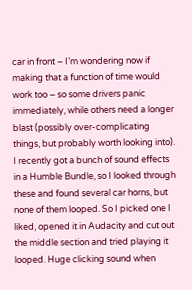car in front – I’m wondering now if making that a function of time would work too – so some drivers panic immediately, while others need a longer blast (possibly over-complicating things, but probably worth looking into). I recently got a bunch of sound effects in a Humble Bundle, so I looked through these and found several car horns, but none of them looped. So I picked one I liked, opened it in Audacity and cut out the middle section and tried playing it looped. Huge clicking sound when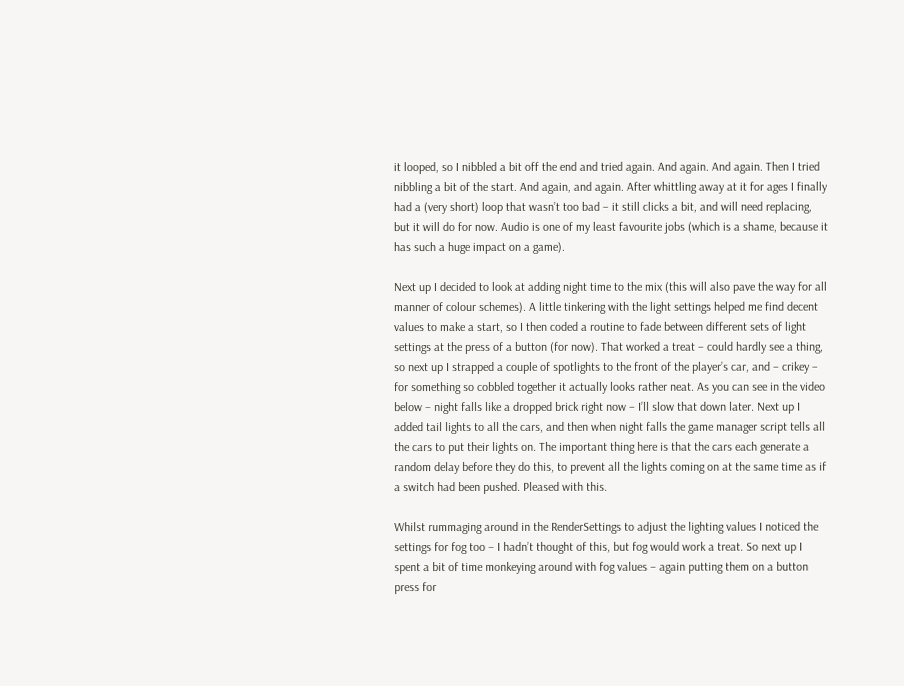it looped, so I nibbled a bit off the end and tried again. And again. And again. Then I tried nibbling a bit of the start. And again, and again. After whittling away at it for ages I finally had a (very short) loop that wasn’t too bad – it still clicks a bit, and will need replacing, but it will do for now. Audio is one of my least favourite jobs (which is a shame, because it has such a huge impact on a game).

Next up I decided to look at adding night time to the mix (this will also pave the way for all manner of colour schemes). A little tinkering with the light settings helped me find decent values to make a start, so I then coded a routine to fade between different sets of light settings at the press of a button (for now). That worked a treat – could hardly see a thing, so next up I strapped a couple of spotlights to the front of the player’s car, and – crikey – for something so cobbled together it actually looks rather neat. As you can see in the video below – night falls like a dropped brick right now – I’ll slow that down later. Next up I added tail lights to all the cars, and then when night falls the game manager script tells all the cars to put their lights on. The important thing here is that the cars each generate a random delay before they do this, to prevent all the lights coming on at the same time as if a switch had been pushed. Pleased with this.

Whilst rummaging around in the RenderSettings to adjust the lighting values I noticed the settings for fog too – I hadn’t thought of this, but fog would work a treat. So next up I spent a bit of time monkeying around with fog values – again putting them on a button press for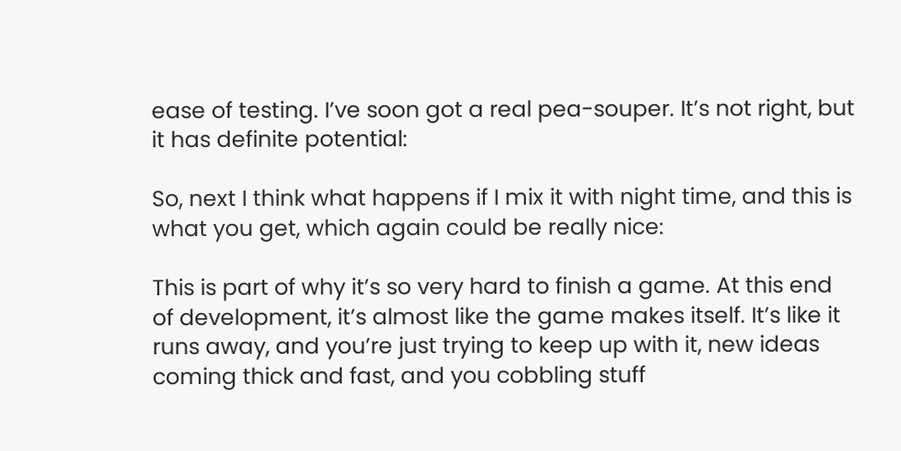ease of testing. I’ve soon got a real pea-souper. It’s not right, but it has definite potential:

So, next I think what happens if I mix it with night time, and this is what you get, which again could be really nice:

This is part of why it’s so very hard to finish a game. At this end of development, it’s almost like the game makes itself. It’s like it runs away, and you’re just trying to keep up with it, new ideas coming thick and fast, and you cobbling stuff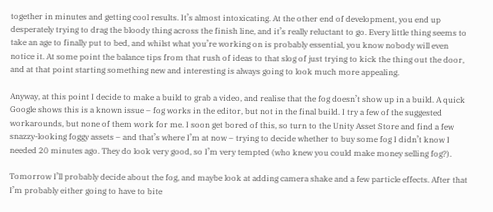together in minutes and getting cool results. It’s almost intoxicating. At the other end of development, you end up desperately trying to drag the bloody thing across the finish line, and it’s really reluctant to go. Every little thing seems to take an age to finally put to bed, and whilst what you’re working on is probably essential, you know nobody will even notice it. At some point the balance tips from that rush of ideas to that slog of just trying to kick the thing out the door, and at that point starting something new and interesting is always going to look much more appealing.

Anyway, at this point I decide to make a build to grab a video, and realise that the fog doesn’t show up in a build. A quick Google shows this is a known issue – fog works in the editor, but not in the final build. I try a few of the suggested workarounds, but none of them work for me. I soon get bored of this, so turn to the Unity Asset Store and find a few snazzy-looking foggy assets – and that’s where I’m at now – trying to decide whether to buy some fog I didn’t know I needed 20 minutes ago. They do look very good, so I’m very tempted (who knew you could make money selling fog?).

Tomorrow I’ll probably decide about the fog, and maybe look at adding camera shake and a few particle effects. After that I’m probably either going to have to bite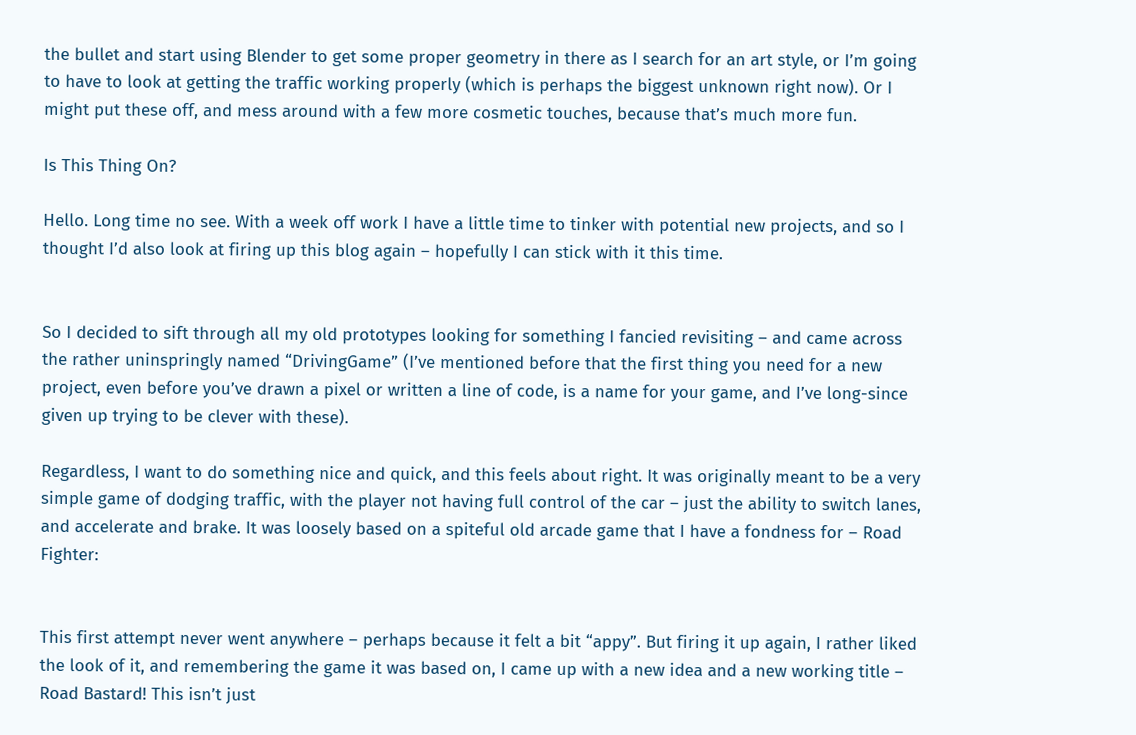the bullet and start using Blender to get some proper geometry in there as I search for an art style, or I’m going to have to look at getting the traffic working properly (which is perhaps the biggest unknown right now). Or I might put these off, and mess around with a few more cosmetic touches, because that’s much more fun.

Is This Thing On?

Hello. Long time no see. With a week off work I have a little time to tinker with potential new projects, and so I thought I’d also look at firing up this blog again – hopefully I can stick with it this time.


So I decided to sift through all my old prototypes looking for something I fancied revisiting – and came across the rather uninspringly named “DrivingGame” (I’ve mentioned before that the first thing you need for a new project, even before you’ve drawn a pixel or written a line of code, is a name for your game, and I’ve long-since given up trying to be clever with these).

Regardless, I want to do something nice and quick, and this feels about right. It was originally meant to be a very simple game of dodging traffic, with the player not having full control of the car – just the ability to switch lanes, and accelerate and brake. It was loosely based on a spiteful old arcade game that I have a fondness for – Road Fighter:


This first attempt never went anywhere – perhaps because it felt a bit “appy”. But firing it up again, I rather liked the look of it, and remembering the game it was based on, I came up with a new idea and a new working title – Road Bastard! This isn’t just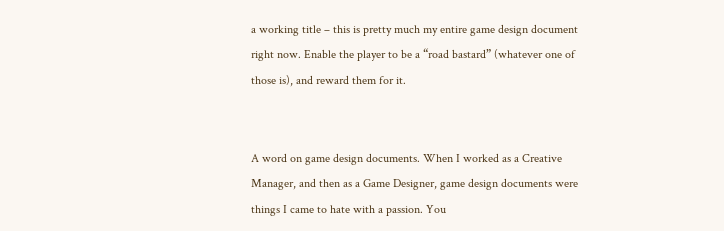a working title – this is pretty much my entire game design document right now. Enable the player to be a “road bastard” (whatever one of those is), and reward them for it.


A word on game design documents. When I worked as a Creative Manager, and then as a Game Designer, game design documents were things I came to hate with a passion. You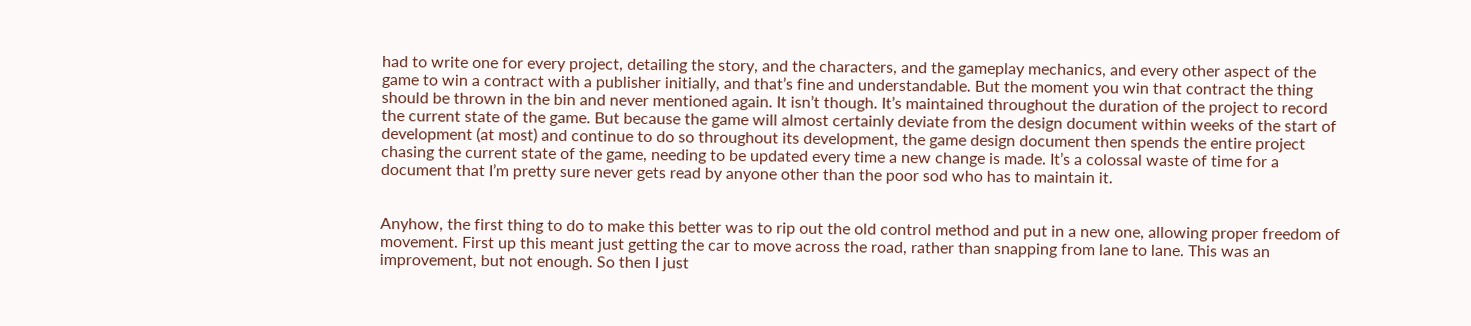had to write one for every project, detailing the story, and the characters, and the gameplay mechanics, and every other aspect of the game to win a contract with a publisher initially, and that’s fine and understandable. But the moment you win that contract the thing should be thrown in the bin and never mentioned again. It isn’t though. It’s maintained throughout the duration of the project to record the current state of the game. But because the game will almost certainly deviate from the design document within weeks of the start of development (at most) and continue to do so throughout its development, the game design document then spends the entire project chasing the current state of the game, needing to be updated every time a new change is made. It’s a colossal waste of time for a document that I’m pretty sure never gets read by anyone other than the poor sod who has to maintain it.


Anyhow, the first thing to do to make this better was to rip out the old control method and put in a new one, allowing proper freedom of movement. First up this meant just getting the car to move across the road, rather than snapping from lane to lane. This was an improvement, but not enough. So then I just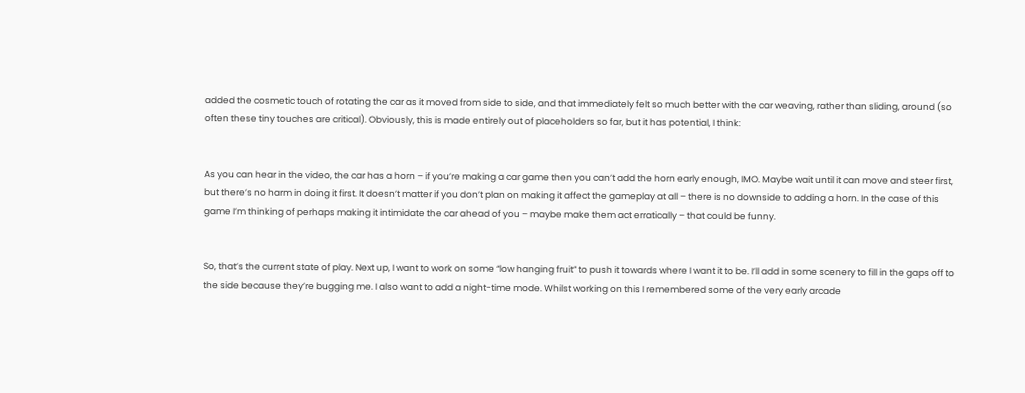added the cosmetic touch of rotating the car as it moved from side to side, and that immediately felt so much better with the car weaving, rather than sliding, around (so often these tiny touches are critical). Obviously, this is made entirely out of placeholders so far, but it has potential, I think:


As you can hear in the video, the car has a horn – if you’re making a car game then you can’t add the horn early enough, IMO. Maybe wait until it can move and steer first, but there’s no harm in doing it first. It doesn’t matter if you don’t plan on making it affect the gameplay at all – there is no downside to adding a horn. In the case of this game I’m thinking of perhaps making it intimidate the car ahead of you – maybe make them act erratically – that could be funny.


So, that’s the current state of play. Next up, I want to work on some “low hanging fruit” to push it towards where I want it to be. I’ll add in some scenery to fill in the gaps off to the side because they’re bugging me. I also want to add a night-time mode. Whilst working on this I remembered some of the very early arcade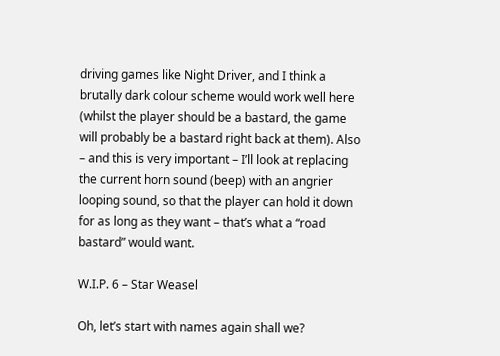driving games like Night Driver, and I think a brutally dark colour scheme would work well here (whilst the player should be a bastard, the game will probably be a bastard right back at them). Also – and this is very important – I’ll look at replacing the current horn sound (beep) with an angrier looping sound, so that the player can hold it down for as long as they want – that’s what a “road bastard” would want.

W.I.P. 6 – Star Weasel

Oh, let’s start with names again shall we?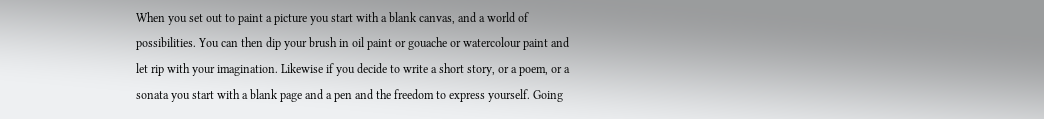When you set out to paint a picture you start with a blank canvas, and a world of possibilities. You can then dip your brush in oil paint or gouache or watercolour paint and let rip with your imagination. Likewise if you decide to write a short story, or a poem, or a sonata you start with a blank page and a pen and the freedom to express yourself. Going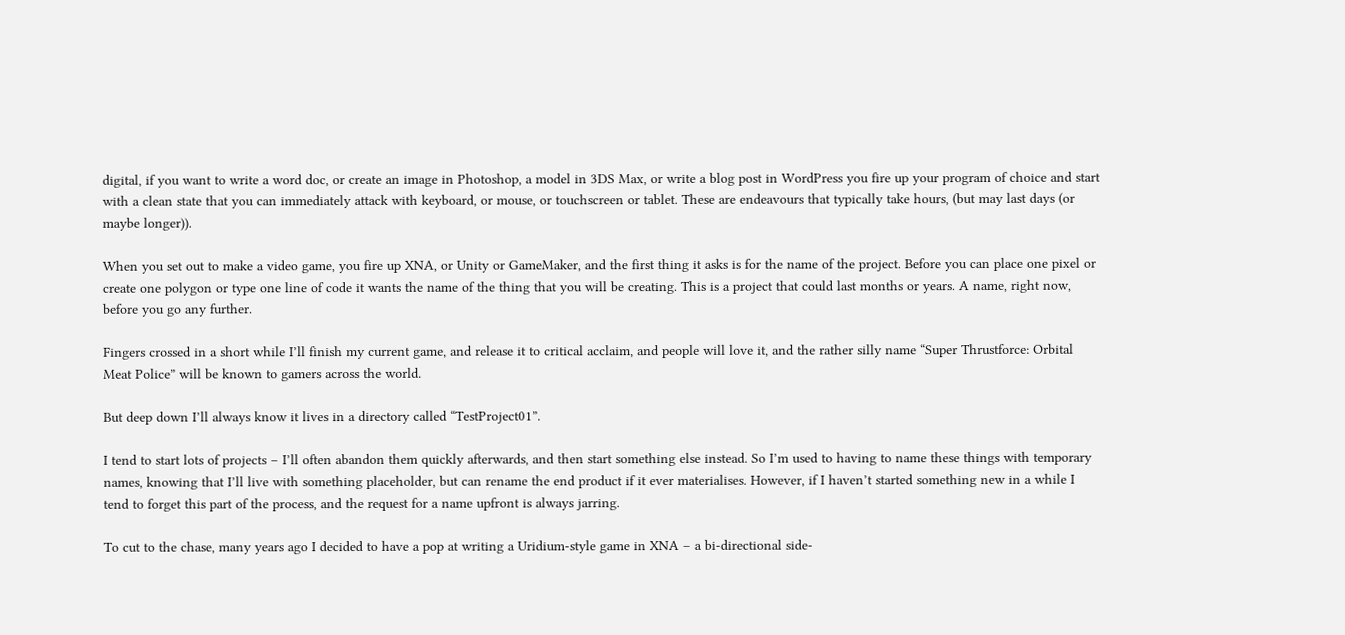digital, if you want to write a word doc, or create an image in Photoshop, a model in 3DS Max, or write a blog post in WordPress you fire up your program of choice and start with a clean state that you can immediately attack with keyboard, or mouse, or touchscreen or tablet. These are endeavours that typically take hours, (but may last days (or maybe longer)).

When you set out to make a video game, you fire up XNA, or Unity or GameMaker, and the first thing it asks is for the name of the project. Before you can place one pixel or create one polygon or type one line of code it wants the name of the thing that you will be creating. This is a project that could last months or years. A name, right now, before you go any further.

Fingers crossed in a short while I’ll finish my current game, and release it to critical acclaim, and people will love it, and the rather silly name “Super Thrustforce: Orbital Meat Police” will be known to gamers across the world.

But deep down I’ll always know it lives in a directory called “TestProject01”.

I tend to start lots of projects – I’ll often abandon them quickly afterwards, and then start something else instead. So I’m used to having to name these things with temporary names, knowing that I’ll live with something placeholder, but can rename the end product if it ever materialises. However, if I haven’t started something new in a while I tend to forget this part of the process, and the request for a name upfront is always jarring.

To cut to the chase, many years ago I decided to have a pop at writing a Uridium-style game in XNA – a bi-directional side-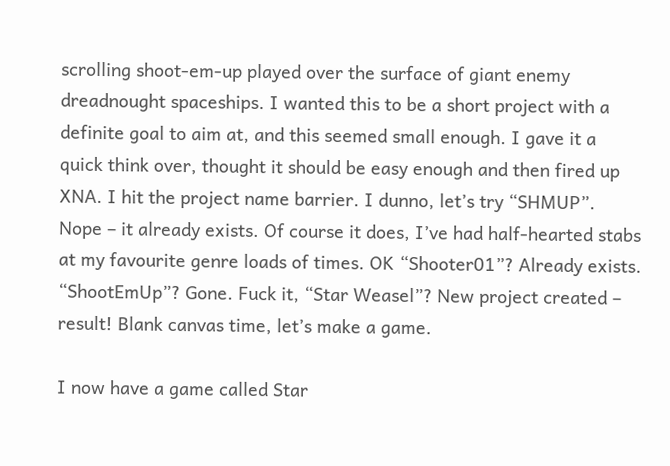scrolling shoot-em-up played over the surface of giant enemy dreadnought spaceships. I wanted this to be a short project with a definite goal to aim at, and this seemed small enough. I gave it a quick think over, thought it should be easy enough and then fired up XNA. I hit the project name barrier. I dunno, let’s try “SHMUP”. Nope – it already exists. Of course it does, I’ve had half-hearted stabs at my favourite genre loads of times. OK “Shooter01”? Already exists. “ShootEmUp”? Gone. Fuck it, “Star Weasel”? New project created – result! Blank canvas time, let’s make a game.

I now have a game called Star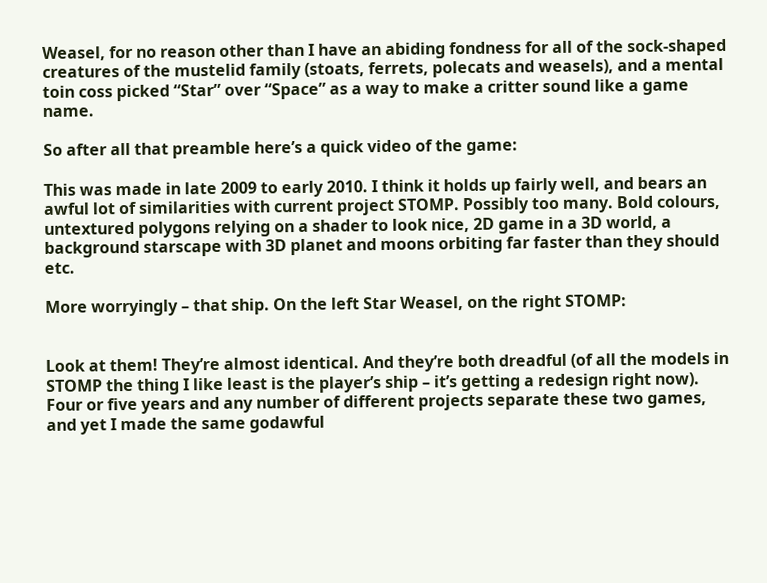Weasel, for no reason other than I have an abiding fondness for all of the sock-shaped creatures of the mustelid family (stoats, ferrets, polecats and weasels), and a mental toin coss picked “Star” over “Space” as a way to make a critter sound like a game name.

So after all that preamble here’s a quick video of the game:

This was made in late 2009 to early 2010. I think it holds up fairly well, and bears an awful lot of similarities with current project STOMP. Possibly too many. Bold colours, untextured polygons relying on a shader to look nice, 2D game in a 3D world, a background starscape with 3D planet and moons orbiting far faster than they should etc.

More worryingly – that ship. On the left Star Weasel, on the right STOMP:


Look at them! They’re almost identical. And they’re both dreadful (of all the models in STOMP the thing I like least is the player’s ship – it’s getting a redesign right now). Four or five years and any number of different projects separate these two games, and yet I made the same godawful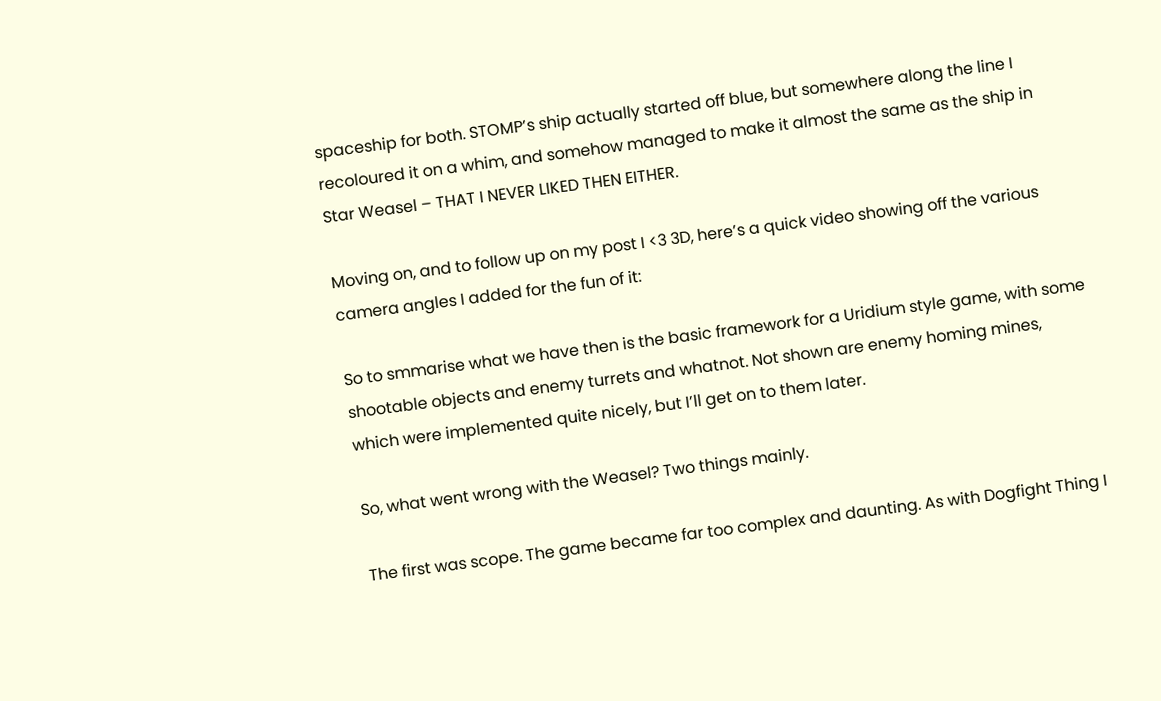spaceship for both. STOMP’s ship actually started off blue, but somewhere along the line I recoloured it on a whim, and somehow managed to make it almost the same as the ship in Star Weasel – THAT I NEVER LIKED THEN EITHER.

Moving on, and to follow up on my post I <3 3D, here’s a quick video showing off the various camera angles I added for the fun of it:

So to smmarise what we have then is the basic framework for a Uridium style game, with some shootable objects and enemy turrets and whatnot. Not shown are enemy homing mines, which were implemented quite nicely, but I’ll get on to them later.

So, what went wrong with the Weasel? Two things mainly.

The first was scope. The game became far too complex and daunting. As with Dogfight Thing I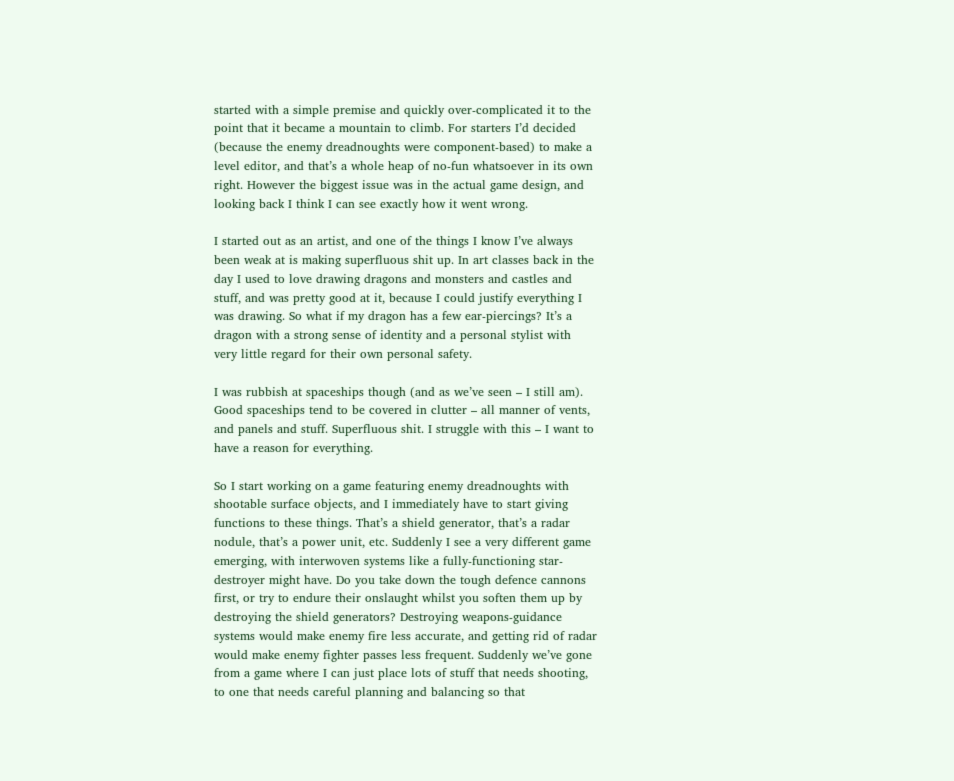started with a simple premise and quickly over-complicated it to the point that it became a mountain to climb. For starters I’d decided (because the enemy dreadnoughts were component-based) to make a level editor, and that’s a whole heap of no-fun whatsoever in its own right. However the biggest issue was in the actual game design, and looking back I think I can see exactly how it went wrong.

I started out as an artist, and one of the things I know I’ve always been weak at is making superfluous shit up. In art classes back in the day I used to love drawing dragons and monsters and castles and stuff, and was pretty good at it, because I could justify everything I was drawing. So what if my dragon has a few ear-piercings? It’s a dragon with a strong sense of identity and a personal stylist with very little regard for their own personal safety.

I was rubbish at spaceships though (and as we’ve seen – I still am). Good spaceships tend to be covered in clutter – all manner of vents, and panels and stuff. Superfluous shit. I struggle with this – I want to have a reason for everything.

So I start working on a game featuring enemy dreadnoughts with shootable surface objects, and I immediately have to start giving functions to these things. That’s a shield generator, that’s a radar nodule, that’s a power unit, etc. Suddenly I see a very different game emerging, with interwoven systems like a fully-functioning star-destroyer might have. Do you take down the tough defence cannons first, or try to endure their onslaught whilst you soften them up by destroying the shield generators? Destroying weapons-guidance systems would make enemy fire less accurate, and getting rid of radar would make enemy fighter passes less frequent. Suddenly we’ve gone from a game where I can just place lots of stuff that needs shooting, to one that needs careful planning and balancing so that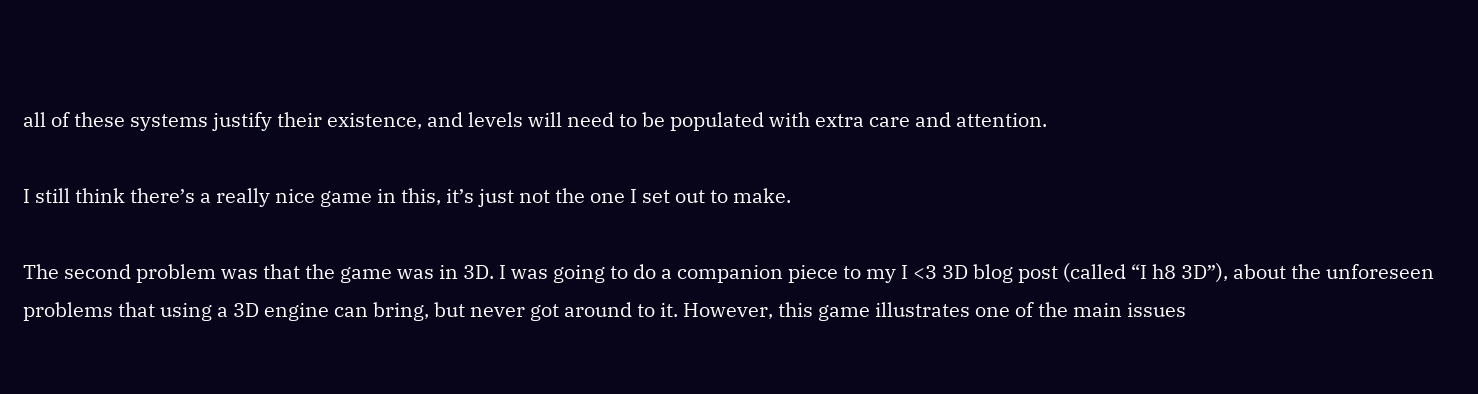all of these systems justify their existence, and levels will need to be populated with extra care and attention.

I still think there’s a really nice game in this, it’s just not the one I set out to make.

The second problem was that the game was in 3D. I was going to do a companion piece to my I <3 3D blog post (called “I h8 3D”), about the unforeseen problems that using a 3D engine can bring, but never got around to it. However, this game illustrates one of the main issues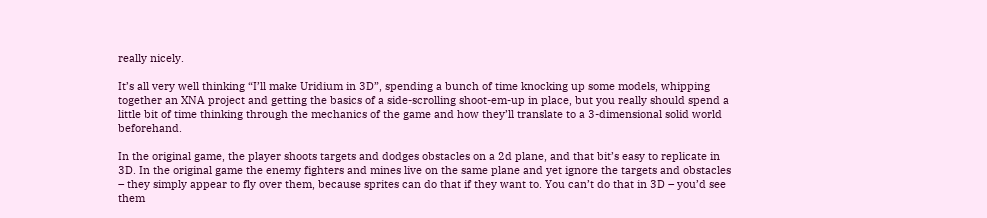really nicely.

It’s all very well thinking “I’ll make Uridium in 3D”, spending a bunch of time knocking up some models, whipping together an XNA project and getting the basics of a side-scrolling shoot-em-up in place, but you really should spend a little bit of time thinking through the mechanics of the game and how they’ll translate to a 3-dimensional solid world beforehand.

In the original game, the player shoots targets and dodges obstacles on a 2d plane, and that bit’s easy to replicate in 3D. In the original game the enemy fighters and mines live on the same plane and yet ignore the targets and obstacles – they simply appear to fly over them, because sprites can do that if they want to. You can’t do that in 3D – you’d see them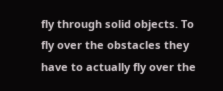fly through solid objects. To fly over the obstacles they have to actually fly over the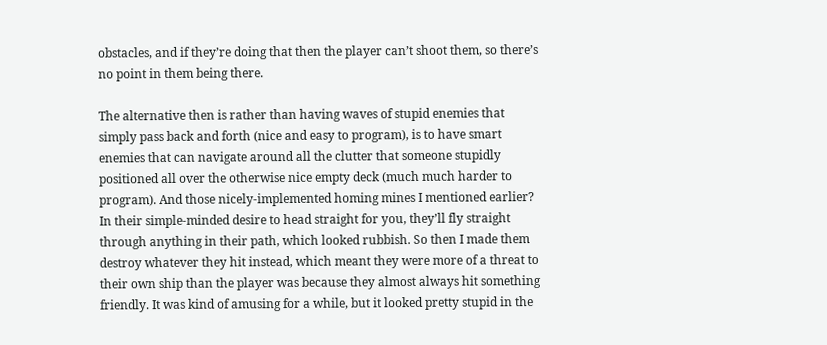obstacles, and if they’re doing that then the player can’t shoot them, so there’s no point in them being there.

The alternative then is rather than having waves of stupid enemies that simply pass back and forth (nice and easy to program), is to have smart enemies that can navigate around all the clutter that someone stupidly positioned all over the otherwise nice empty deck (much much harder to program). And those nicely-implemented homing mines I mentioned earlier? In their simple-minded desire to head straight for you, they’ll fly straight through anything in their path, which looked rubbish. So then I made them destroy whatever they hit instead, which meant they were more of a threat to their own ship than the player was because they almost always hit something friendly. It was kind of amusing for a while, but it looked pretty stupid in the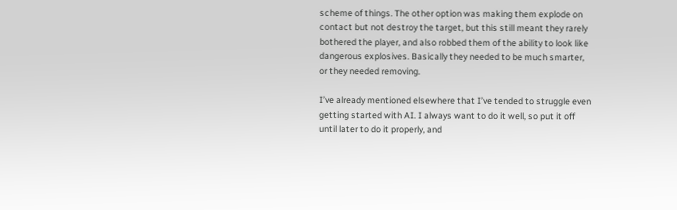scheme of things. The other option was making them explode on contact but not destroy the target, but this still meant they rarely bothered the player, and also robbed them of the ability to look like dangerous explosives. Basically they needed to be much smarter, or they needed removing.

I’ve already mentioned elsewhere that I’ve tended to struggle even getting started with AI. I always want to do it well, so put it off until later to do it properly, and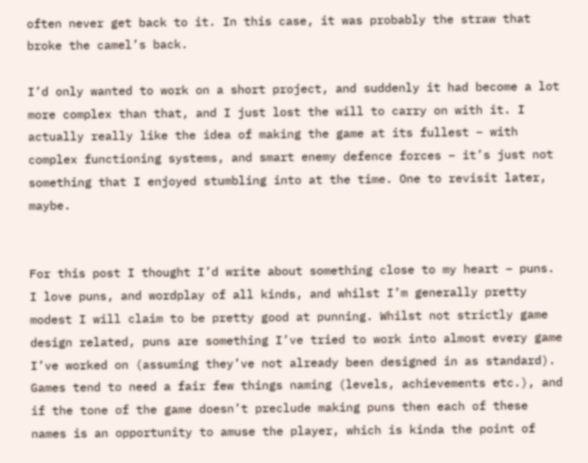often never get back to it. In this case, it was probably the straw that broke the camel’s back.

I’d only wanted to work on a short project, and suddenly it had become a lot more complex than that, and I just lost the will to carry on with it. I actually really like the idea of making the game at its fullest – with complex functioning systems, and smart enemy defence forces – it’s just not something that I enjoyed stumbling into at the time. One to revisit later, maybe.


For this post I thought I’d write about something close to my heart – puns. I love puns, and wordplay of all kinds, and whilst I’m generally pretty modest I will claim to be pretty good at punning. Whilst not strictly game design related, puns are something I’ve tried to work into almost every game I’ve worked on (assuming they’ve not already been designed in as standard). Games tend to need a fair few things naming (levels, achievements etc.), and if the tone of the game doesn’t preclude making puns then each of these names is an opportunity to amuse the player, which is kinda the point of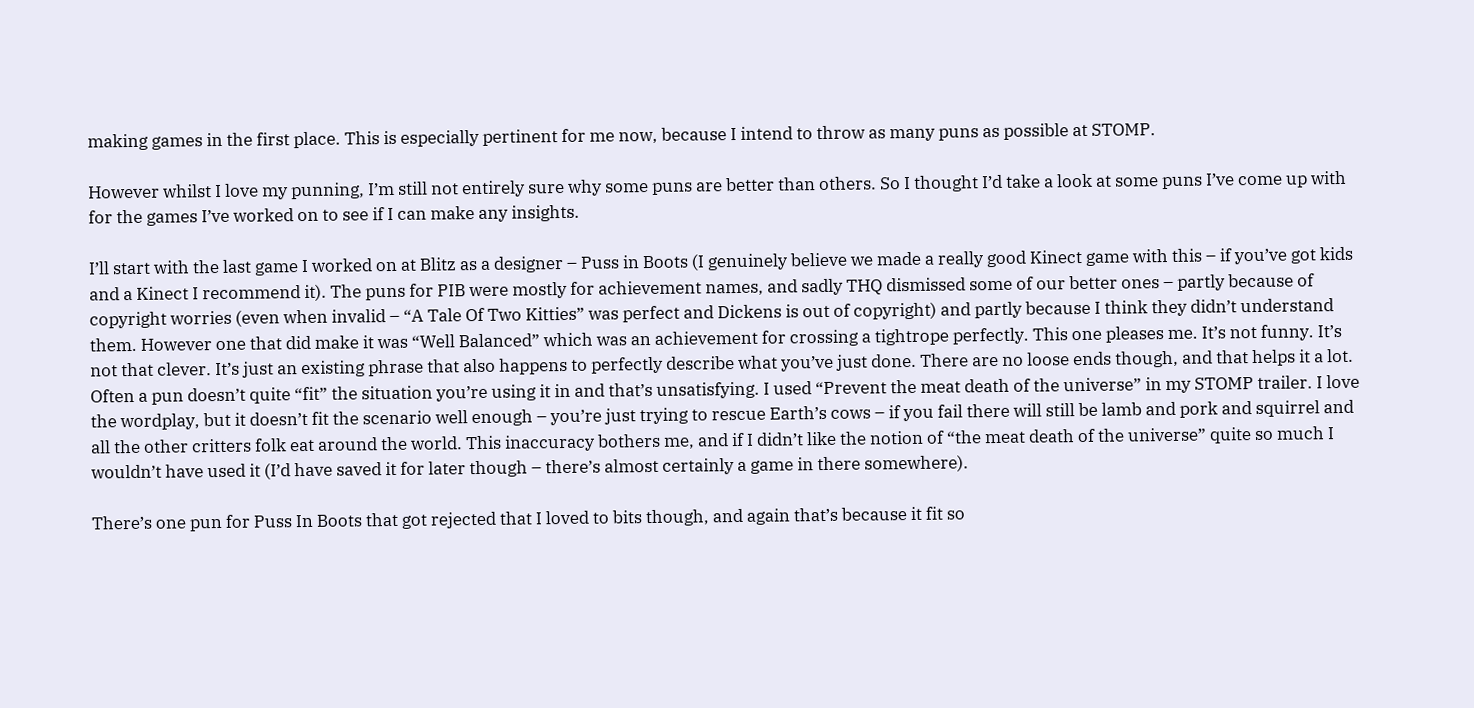making games in the first place. This is especially pertinent for me now, because I intend to throw as many puns as possible at STOMP.

However whilst I love my punning, I’m still not entirely sure why some puns are better than others. So I thought I’d take a look at some puns I’ve come up with for the games I’ve worked on to see if I can make any insights.

I’ll start with the last game I worked on at Blitz as a designer – Puss in Boots (I genuinely believe we made a really good Kinect game with this – if you’ve got kids and a Kinect I recommend it). The puns for PIB were mostly for achievement names, and sadly THQ dismissed some of our better ones – partly because of copyright worries (even when invalid – “A Tale Of Two Kitties” was perfect and Dickens is out of copyright) and partly because I think they didn’t understand them. However one that did make it was “Well Balanced” which was an achievement for crossing a tightrope perfectly. This one pleases me. It’s not funny. It’s not that clever. It’s just an existing phrase that also happens to perfectly describe what you’ve just done. There are no loose ends though, and that helps it a lot. Often a pun doesn’t quite “fit” the situation you’re using it in and that’s unsatisfying. I used “Prevent the meat death of the universe” in my STOMP trailer. I love the wordplay, but it doesn’t fit the scenario well enough – you’re just trying to rescue Earth’s cows – if you fail there will still be lamb and pork and squirrel and all the other critters folk eat around the world. This inaccuracy bothers me, and if I didn’t like the notion of “the meat death of the universe” quite so much I wouldn’t have used it (I’d have saved it for later though – there’s almost certainly a game in there somewhere).

There’s one pun for Puss In Boots that got rejected that I loved to bits though, and again that’s because it fit so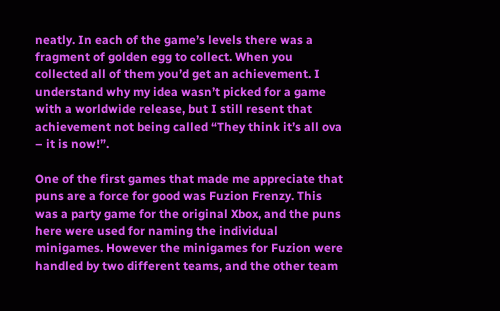neatly. In each of the game’s levels there was a fragment of golden egg to collect. When you collected all of them you’d get an achievement. I understand why my idea wasn’t picked for a game with a worldwide release, but I still resent that achievement not being called “They think it’s all ova – it is now!”.

One of the first games that made me appreciate that puns are a force for good was Fuzion Frenzy. This was a party game for the original Xbox, and the puns here were used for naming the individual minigames. However the minigames for Fuzion were handled by two different teams, and the other team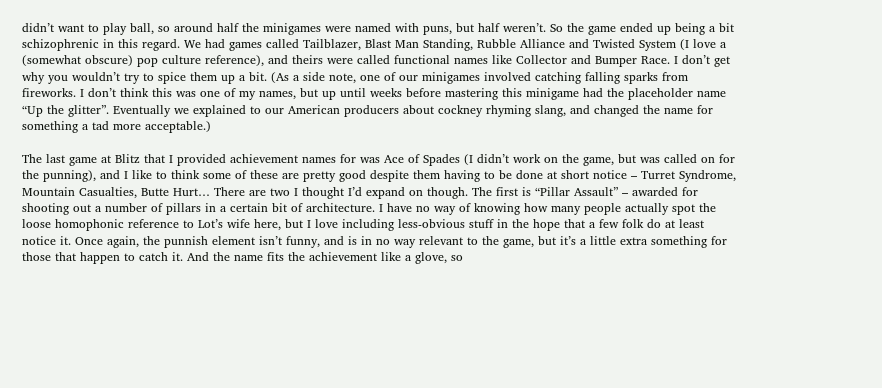didn’t want to play ball, so around half the minigames were named with puns, but half weren’t. So the game ended up being a bit schizophrenic in this regard. We had games called Tailblazer, Blast Man Standing, Rubble Alliance and Twisted System (I love a (somewhat obscure) pop culture reference), and theirs were called functional names like Collector and Bumper Race. I don’t get why you wouldn’t try to spice them up a bit. (As a side note, one of our minigames involved catching falling sparks from fireworks. I don’t think this was one of my names, but up until weeks before mastering this minigame had the placeholder name “Up the glitter”. Eventually we explained to our American producers about cockney rhyming slang, and changed the name for something a tad more acceptable.)

The last game at Blitz that I provided achievement names for was Ace of Spades (I didn’t work on the game, but was called on for the punning), and I like to think some of these are pretty good despite them having to be done at short notice – Turret Syndrome, Mountain Casualties, Butte Hurt… There are two I thought I’d expand on though. The first is “Pillar Assault” – awarded for shooting out a number of pillars in a certain bit of architecture. I have no way of knowing how many people actually spot the loose homophonic reference to Lot’s wife here, but I love including less-obvious stuff in the hope that a few folk do at least notice it. Once again, the punnish element isn’t funny, and is in no way relevant to the game, but it’s a little extra something for those that happen to catch it. And the name fits the achievement like a glove, so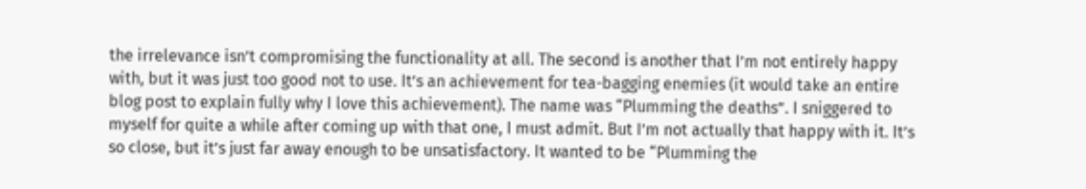the irrelevance isn’t compromising the functionality at all. The second is another that I’m not entirely happy with, but it was just too good not to use. It’s an achievement for tea-bagging enemies (it would take an entire blog post to explain fully why I love this achievement). The name was “Plumming the deaths”. I sniggered to myself for quite a while after coming up with that one, I must admit. But I’m not actually that happy with it. It’s so close, but it’s just far away enough to be unsatisfactory. It wanted to be “Plumming the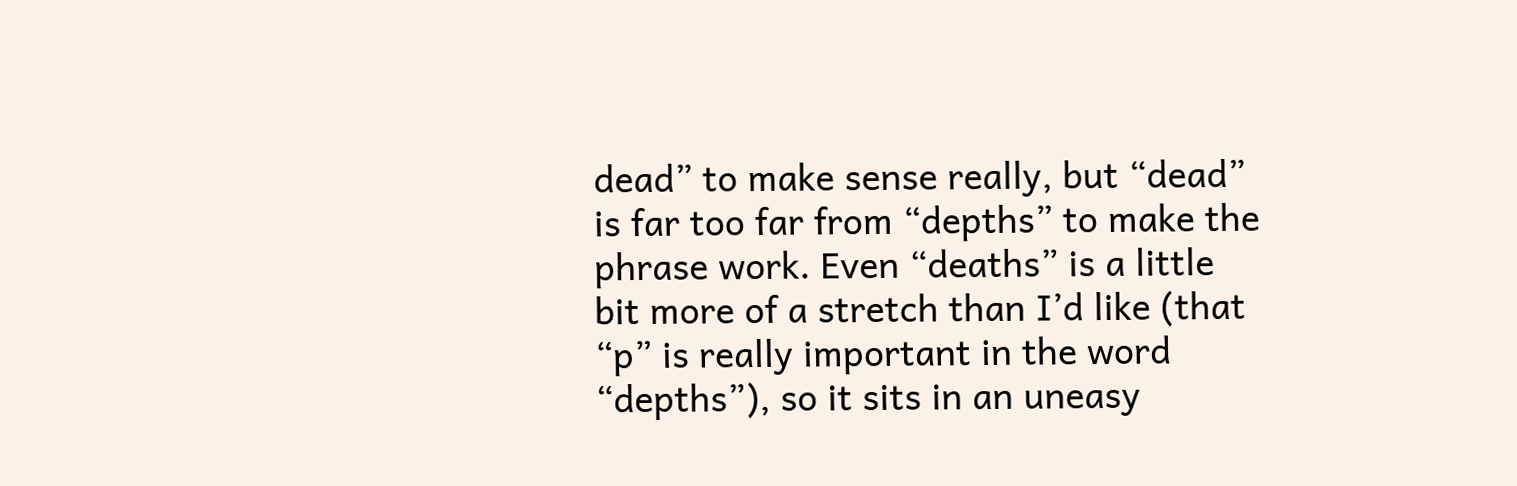dead” to make sense really, but “dead” is far too far from “depths” to make the phrase work. Even “deaths” is a little bit more of a stretch than I’d like (that “p” is really important in the word “depths”), so it sits in an uneasy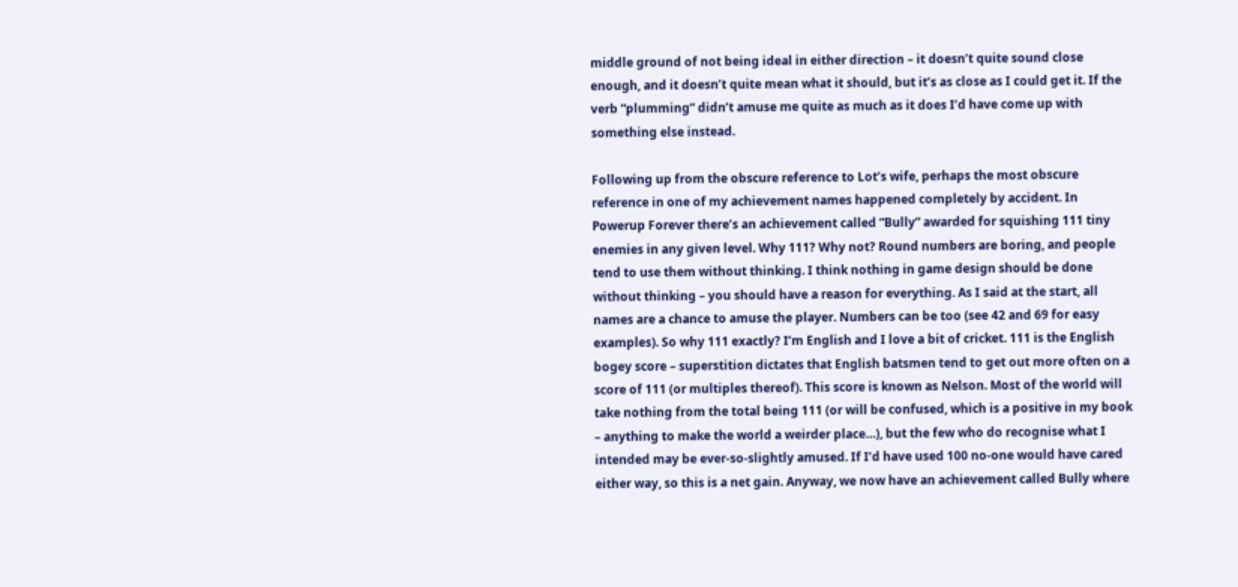middle ground of not being ideal in either direction – it doesn’t quite sound close enough, and it doesn’t quite mean what it should, but it’s as close as I could get it. If the verb “plumming” didn’t amuse me quite as much as it does I’d have come up with something else instead.

Following up from the obscure reference to Lot’s wife, perhaps the most obscure reference in one of my achievement names happened completely by accident. In Powerup Forever there’s an achievement called “Bully” awarded for squishing 111 tiny enemies in any given level. Why 111? Why not? Round numbers are boring, and people tend to use them without thinking. I think nothing in game design should be done without thinking – you should have a reason for everything. As I said at the start, all names are a chance to amuse the player. Numbers can be too (see 42 and 69 for easy examples). So why 111 exactly? I’m English and I love a bit of cricket. 111 is the English bogey score – superstition dictates that English batsmen tend to get out more often on a score of 111 (or multiples thereof). This score is known as Nelson. Most of the world will take nothing from the total being 111 (or will be confused, which is a positive in my book – anything to make the world a weirder place…), but the few who do recognise what I intended may be ever-so-slightly amused. If I’d have used 100 no-one would have cared either way, so this is a net gain. Anyway, we now have an achievement called Bully where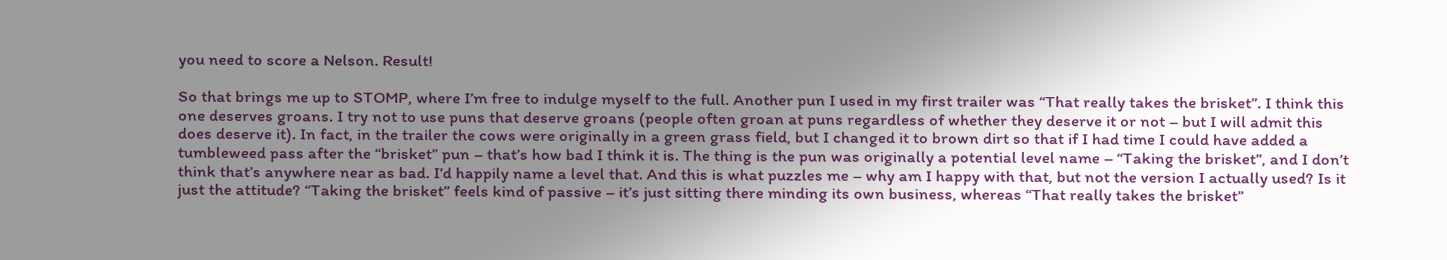you need to score a Nelson. Result!

So that brings me up to STOMP, where I’m free to indulge myself to the full. Another pun I used in my first trailer was “That really takes the brisket”. I think this one deserves groans. I try not to use puns that deserve groans (people often groan at puns regardless of whether they deserve it or not – but I will admit this does deserve it). In fact, in the trailer the cows were originally in a green grass field, but I changed it to brown dirt so that if I had time I could have added a tumbleweed pass after the “brisket” pun – that’s how bad I think it is. The thing is the pun was originally a potential level name – “Taking the brisket”, and I don’t think that’s anywhere near as bad. I’d happily name a level that. And this is what puzzles me – why am I happy with that, but not the version I actually used? Is it just the attitude? “Taking the brisket” feels kind of passive – it’s just sitting there minding its own business, whereas “That really takes the brisket”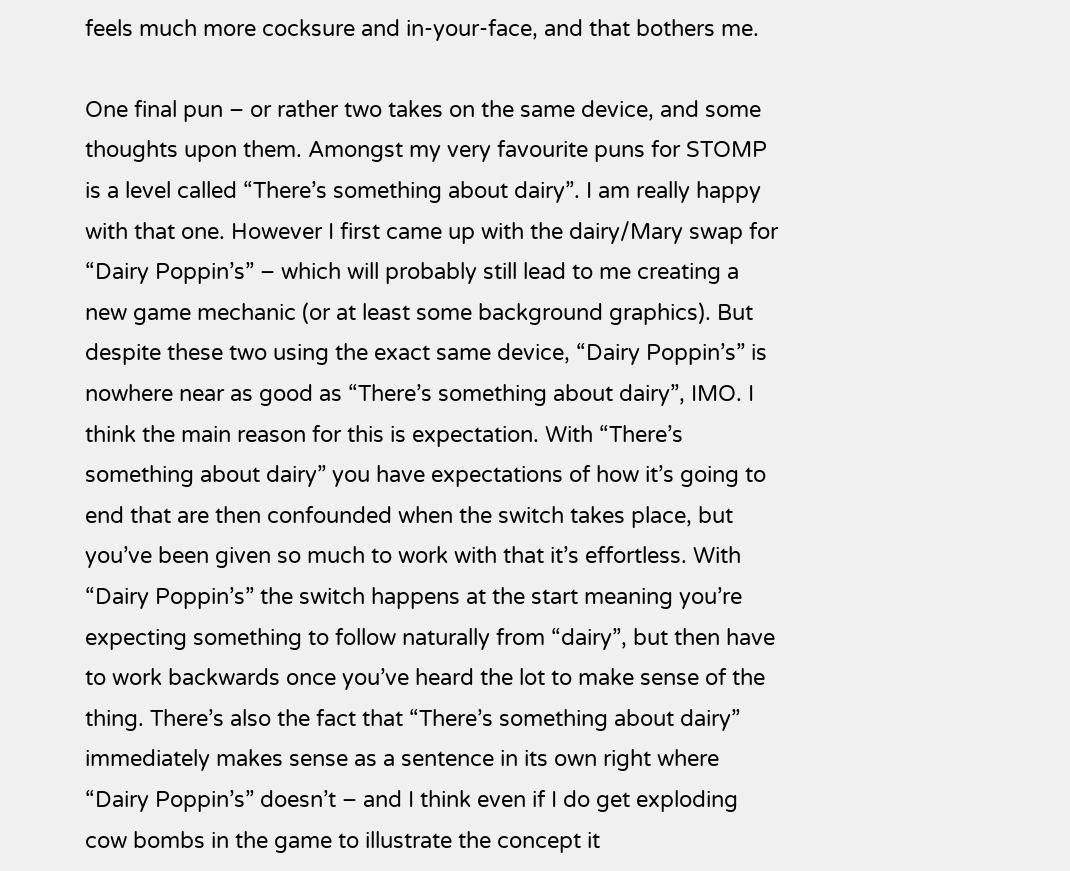feels much more cocksure and in-your-face, and that bothers me.

One final pun – or rather two takes on the same device, and some thoughts upon them. Amongst my very favourite puns for STOMP is a level called “There’s something about dairy”. I am really happy with that one. However I first came up with the dairy/Mary swap for “Dairy Poppin’s” – which will probably still lead to me creating a new game mechanic (or at least some background graphics). But despite these two using the exact same device, “Dairy Poppin’s” is nowhere near as good as “There’s something about dairy”, IMO. I think the main reason for this is expectation. With “There’s something about dairy” you have expectations of how it’s going to end that are then confounded when the switch takes place, but you’ve been given so much to work with that it’s effortless. With “Dairy Poppin’s” the switch happens at the start meaning you’re expecting something to follow naturally from “dairy”, but then have to work backwards once you’ve heard the lot to make sense of the thing. There’s also the fact that “There’s something about dairy” immediately makes sense as a sentence in its own right where “Dairy Poppin’s” doesn’t – and I think even if I do get exploding cow bombs in the game to illustrate the concept it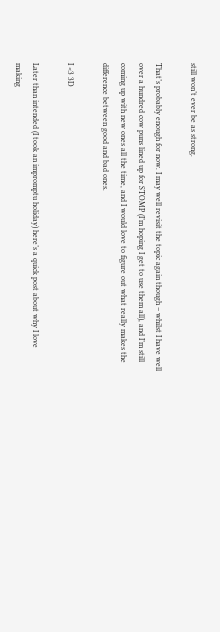still won’t ever be as strong.

That’s probably enough for now. I may well revisit the topic again though – whilst I have well over a hundred cow puns lined up for STOMP (I’m hoping I get to use them all), and I’m still coming up with new ones all the time, and I would love to figure out what really makes the difference between good and bad ones.

I <3 3D

Later than intended (I took an impromptu holiday) here’s a quick post about why I love making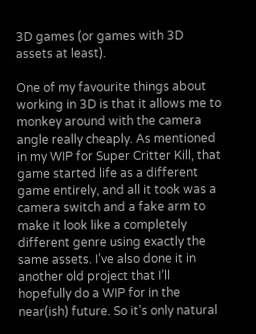3D games (or games with 3D assets at least).

One of my favourite things about working in 3D is that it allows me to monkey around with the camera angle really cheaply. As mentioned in my WIP for Super Critter Kill, that game started life as a different game entirely, and all it took was a camera switch and a fake arm to make it look like a completely different genre using exactly the same assets. I’ve also done it in another old project that I’ll hopefully do a WIP for in the near(ish) future. So it’s only natural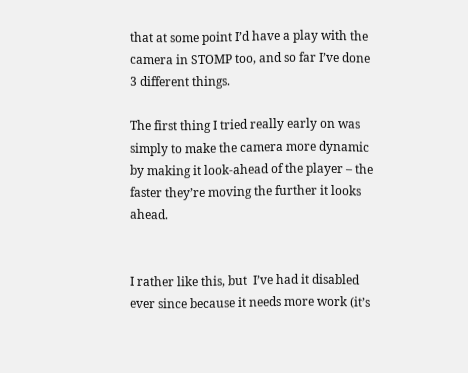that at some point I’d have a play with the camera in STOMP too, and so far I’ve done 3 different things.

The first thing I tried really early on was simply to make the camera more dynamic by making it look-ahead of the player – the faster they’re moving the further it looks ahead.


I rather like this, but  I’ve had it disabled ever since because it needs more work (it’s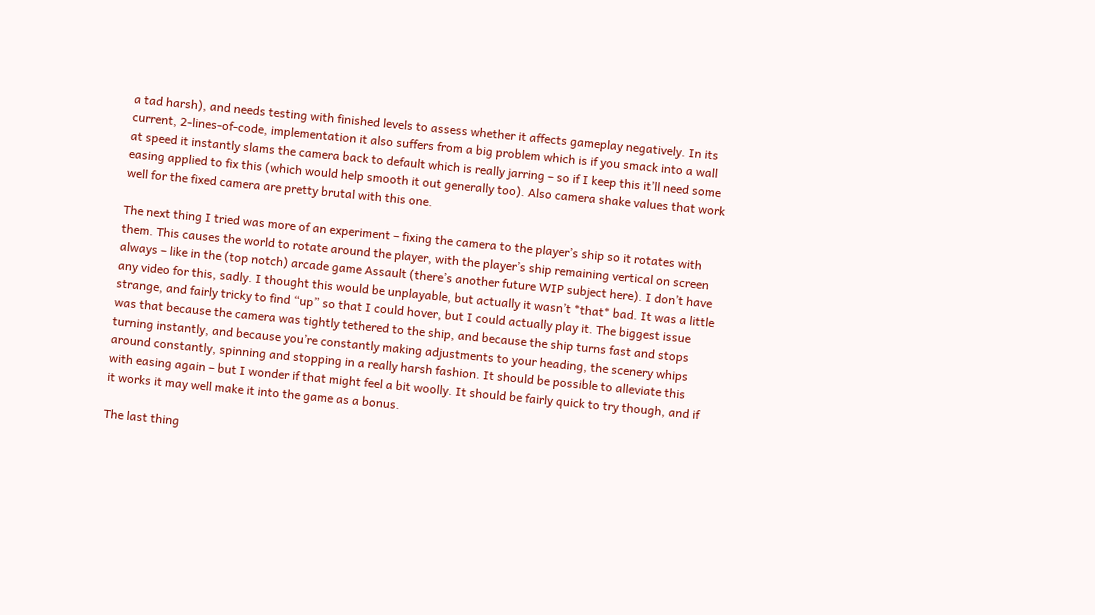a tad harsh), and needs testing with finished levels to assess whether it affects gameplay negatively. In its current, 2-lines-of-code, implementation it also suffers from a big problem which is if you smack into a wall at speed it instantly slams the camera back to default which is really jarring – so if I keep this it’ll need some easing applied to fix this (which would help smooth it out generally too). Also camera shake values that work well for the fixed camera are pretty brutal with this one.

The next thing I tried was more of an experiment – fixing the camera to the player’s ship so it rotates with them. This causes the world to rotate around the player, with the player’s ship remaining vertical on screen always – like in the (top notch) arcade game Assault (there’s another future WIP subject here). I don’t have any video for this, sadly. I thought this would be unplayable, but actually it wasn’t *that* bad. It was a little strange, and fairly tricky to find “up” so that I could hover, but I could actually play it. The biggest issue was that because the camera was tightly tethered to the ship, and because the ship turns fast and stops turning instantly, and because you’re constantly making adjustments to your heading, the scenery whips around constantly, spinning and stopping in a really harsh fashion. It should be possible to alleviate this with easing again – but I wonder if that might feel a bit woolly. It should be fairly quick to try though, and if it works it may well make it into the game as a bonus.

The last thing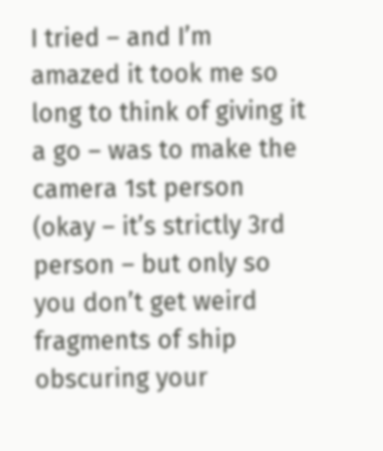I tried – and I’m amazed it took me so long to think of giving it a go – was to make the camera 1st person (okay – it’s strictly 3rd person – but only so you don’t get weird fragments of ship obscuring your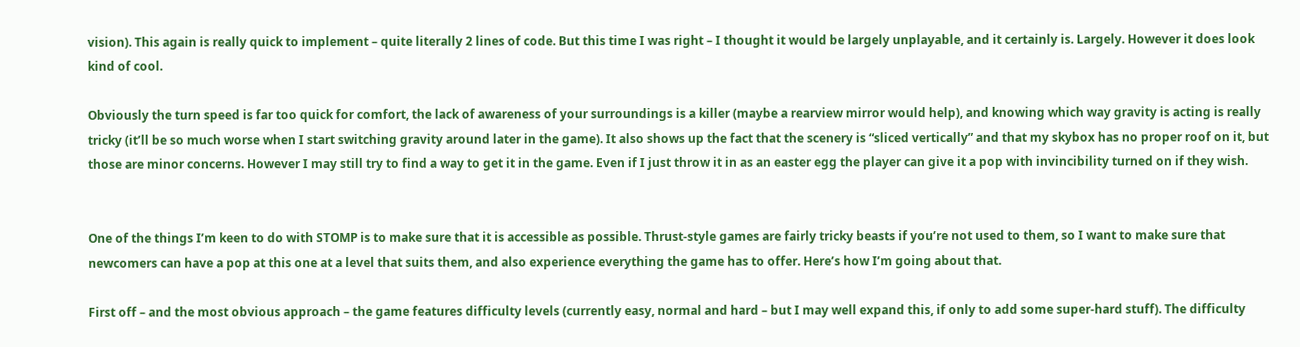vision). This again is really quick to implement – quite literally 2 lines of code. But this time I was right – I thought it would be largely unplayable, and it certainly is. Largely. However it does look kind of cool.

Obviously the turn speed is far too quick for comfort, the lack of awareness of your surroundings is a killer (maybe a rearview mirror would help), and knowing which way gravity is acting is really tricky (it’ll be so much worse when I start switching gravity around later in the game). It also shows up the fact that the scenery is “sliced vertically” and that my skybox has no proper roof on it, but those are minor concerns. However I may still try to find a way to get it in the game. Even if I just throw it in as an easter egg the player can give it a pop with invincibility turned on if they wish.


One of the things I’m keen to do with STOMP is to make sure that it is accessible as possible. Thrust-style games are fairly tricky beasts if you’re not used to them, so I want to make sure that newcomers can have a pop at this one at a level that suits them, and also experience everything the game has to offer. Here’s how I’m going about that.

First off – and the most obvious approach – the game features difficulty levels (currently easy, normal and hard – but I may well expand this, if only to add some super-hard stuff). The difficulty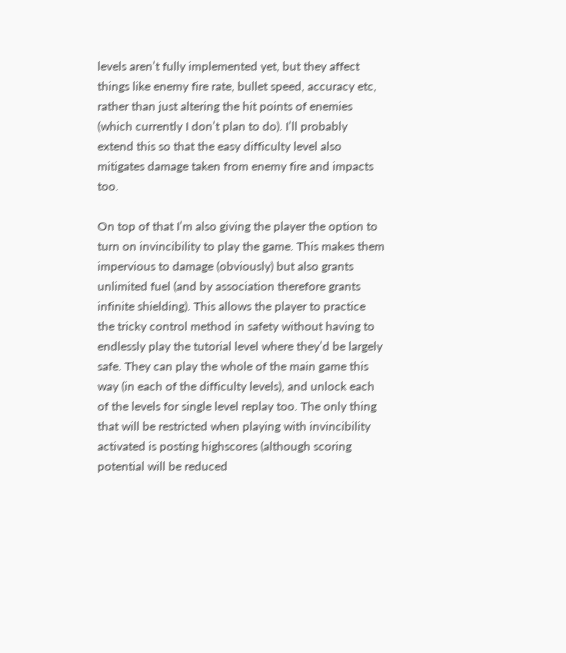levels aren’t fully implemented yet, but they affect things like enemy fire rate, bullet speed, accuracy etc, rather than just altering the hit points of enemies (which currently I don’t plan to do). I’ll probably extend this so that the easy difficulty level also mitigates damage taken from enemy fire and impacts too.

On top of that I’m also giving the player the option to turn on invincibility to play the game. This makes them impervious to damage (obviously) but also grants unlimited fuel (and by association therefore grants infinite shielding). This allows the player to practice the tricky control method in safety without having to endlessly play the tutorial level where they’d be largely safe. They can play the whole of the main game this way (in each of the difficulty levels), and unlock each of the levels for single level replay too. The only thing that will be restricted when playing with invincibility activated is posting highscores (although scoring potential will be reduced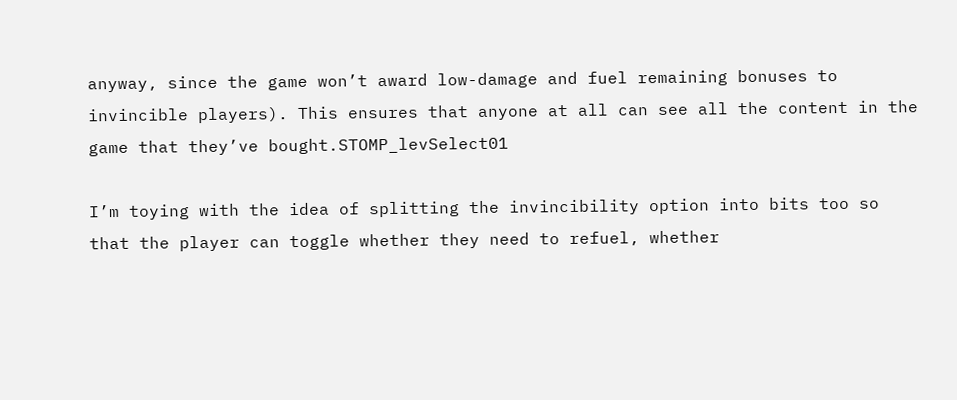anyway, since the game won’t award low-damage and fuel remaining bonuses to invincible players). This ensures that anyone at all can see all the content in the game that they’ve bought.STOMP_levSelect01

I’m toying with the idea of splitting the invincibility option into bits too so that the player can toggle whether they need to refuel, whether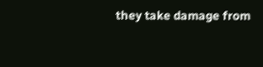they take damage from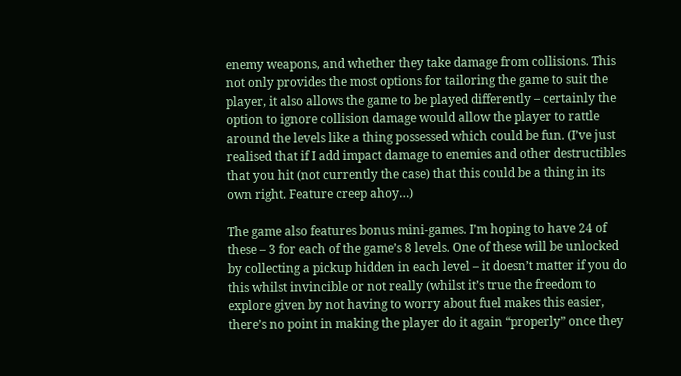enemy weapons, and whether they take damage from collisions. This not only provides the most options for tailoring the game to suit the player, it also allows the game to be played differently – certainly the option to ignore collision damage would allow the player to rattle around the levels like a thing possessed which could be fun. (I’ve just realised that if I add impact damage to enemies and other destructibles that you hit (not currently the case) that this could be a thing in its own right. Feature creep ahoy…)

The game also features bonus mini-games. I’m hoping to have 24 of these – 3 for each of the game’s 8 levels. One of these will be unlocked by collecting a pickup hidden in each level – it doesn’t matter if you do this whilst invincible or not really (whilst it’s true the freedom to explore given by not having to worry about fuel makes this easier, there’s no point in making the player do it again “properly” once they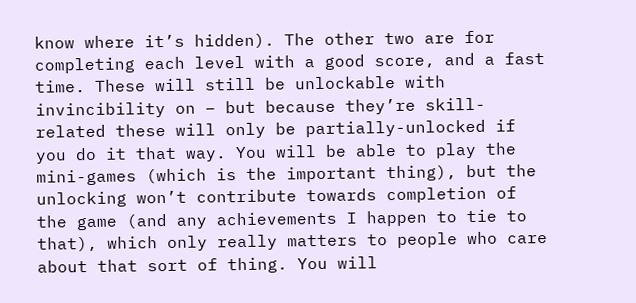know where it’s hidden). The other two are for completing each level with a good score, and a fast time. These will still be unlockable with invincibility on – but because they’re skill-related these will only be partially-unlocked if you do it that way. You will be able to play the mini-games (which is the important thing), but the unlocking won’t contribute towards completion of the game (and any achievements I happen to tie to that), which only really matters to people who care about that sort of thing. You will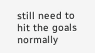still need to hit the goals normally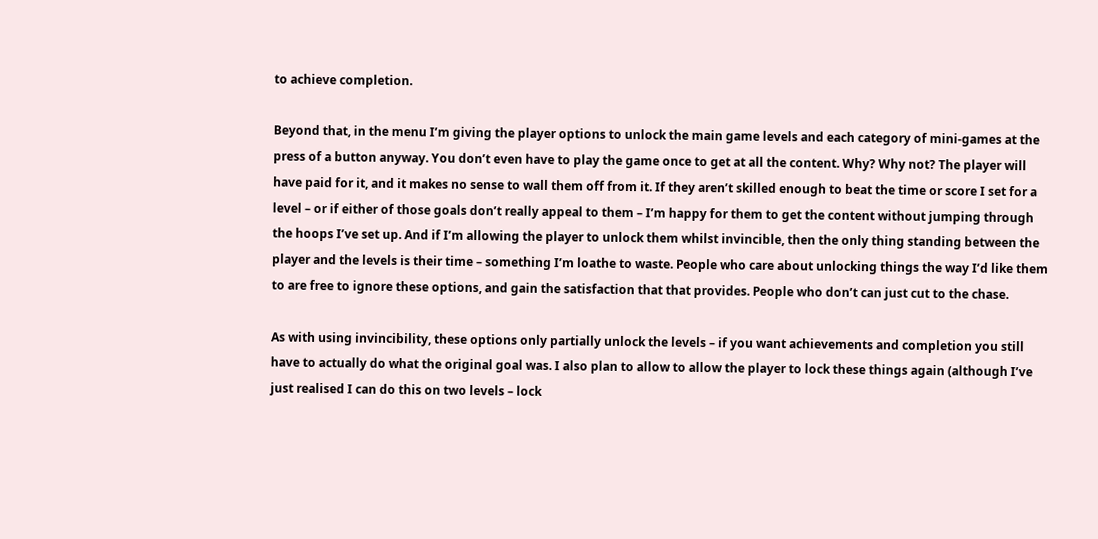to achieve completion.

Beyond that, in the menu I’m giving the player options to unlock the main game levels and each category of mini-games at the press of a button anyway. You don’t even have to play the game once to get at all the content. Why? Why not? The player will have paid for it, and it makes no sense to wall them off from it. If they aren’t skilled enough to beat the time or score I set for a level – or if either of those goals don’t really appeal to them – I’m happy for them to get the content without jumping through the hoops I’ve set up. And if I’m allowing the player to unlock them whilst invincible, then the only thing standing between the player and the levels is their time – something I’m loathe to waste. People who care about unlocking things the way I’d like them to are free to ignore these options, and gain the satisfaction that that provides. People who don’t can just cut to the chase.

As with using invincibility, these options only partially unlock the levels – if you want achievements and completion you still have to actually do what the original goal was. I also plan to allow to allow the player to lock these things again (although I’ve just realised I can do this on two levels – lock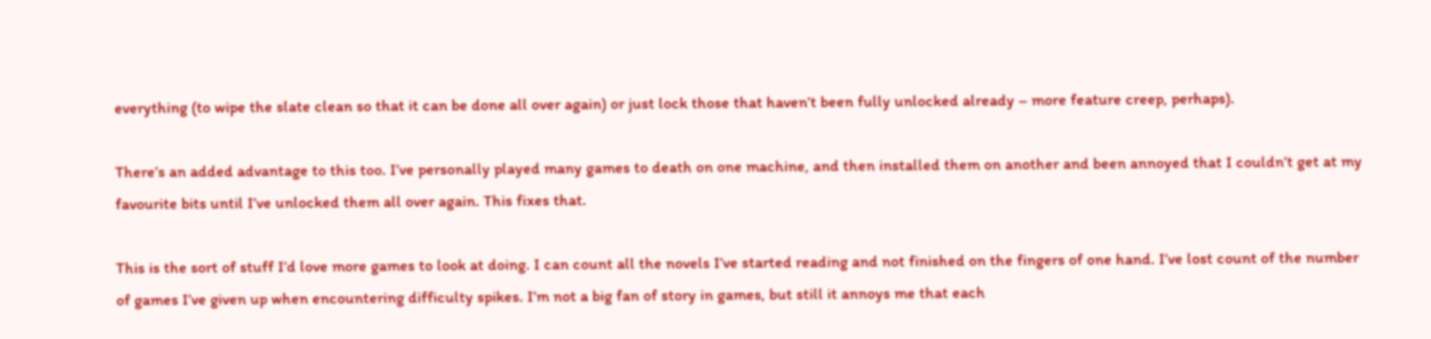everything (to wipe the slate clean so that it can be done all over again) or just lock those that haven’t been fully unlocked already – more feature creep, perhaps).

There’s an added advantage to this too. I’ve personally played many games to death on one machine, and then installed them on another and been annoyed that I couldn’t get at my favourite bits until I’ve unlocked them all over again. This fixes that.

This is the sort of stuff I’d love more games to look at doing. I can count all the novels I’ve started reading and not finished on the fingers of one hand. I’ve lost count of the number of games I’ve given up when encountering difficulty spikes. I’m not a big fan of story in games, but still it annoys me that each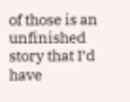of those is an unfinished story that I’d have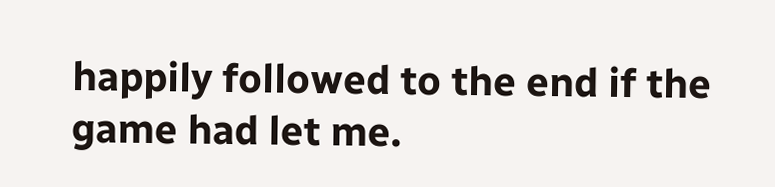happily followed to the end if the game had let me.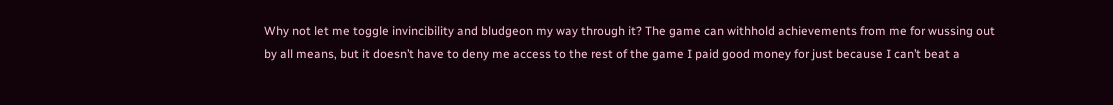Why not let me toggle invincibility and bludgeon my way through it? The game can withhold achievements from me for wussing out by all means, but it doesn’t have to deny me access to the rest of the game I paid good money for just because I can’t beat a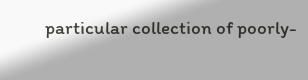particular collection of poorly-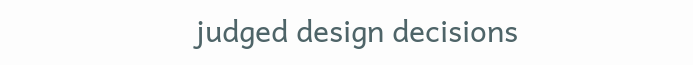judged design decisions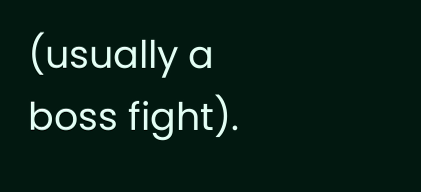(usually a boss fight).